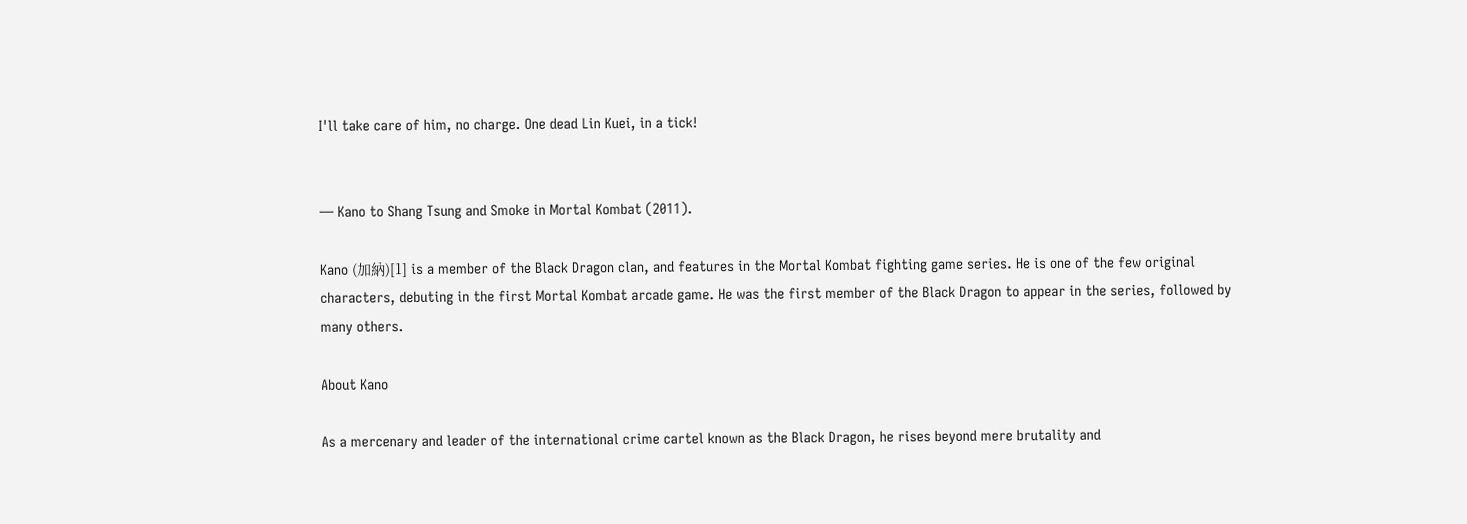I'll take care of him, no charge. One dead Lin Kuei, in a tick!


— Kano to Shang Tsung and Smoke in Mortal Kombat (2011).

Kano (加納)[1] is a member of the Black Dragon clan, and features in the Mortal Kombat fighting game series. He is one of the few original characters, debuting in the first Mortal Kombat arcade game. He was the first member of the Black Dragon to appear in the series, followed by many others.

About Kano

As a mercenary and leader of the international crime cartel known as the Black Dragon, he rises beyond mere brutality and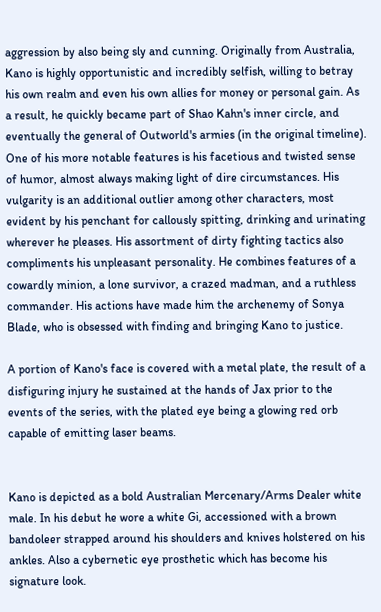aggression by also being sly and cunning. Originally from Australia, Kano is highly opportunistic and incredibly selfish, willing to betray his own realm and even his own allies for money or personal gain. As a result, he quickly became part of Shao Kahn's inner circle, and eventually the general of Outworld's armies (in the original timeline). One of his more notable features is his facetious and twisted sense of humor, almost always making light of dire circumstances. His vulgarity is an additional outlier among other characters, most evident by his penchant for callously spitting, drinking and urinating wherever he pleases. His assortment of dirty fighting tactics also compliments his unpleasant personality. He combines features of a cowardly minion, a lone survivor, a crazed madman, and a ruthless commander. His actions have made him the archenemy of Sonya Blade, who is obsessed with finding and bringing Kano to justice.

A portion of Kano's face is covered with a metal plate, the result of a disfiguring injury he sustained at the hands of Jax prior to the events of the series, with the plated eye being a glowing red orb capable of emitting laser beams.


Kano is depicted as a bold Australian Mercenary/Arms Dealer white male. In his debut he wore a white Gi, accessioned with a brown bandoleer strapped around his shoulders and knives holstered on his ankles. Also a cybernetic eye prosthetic which has become his signature look.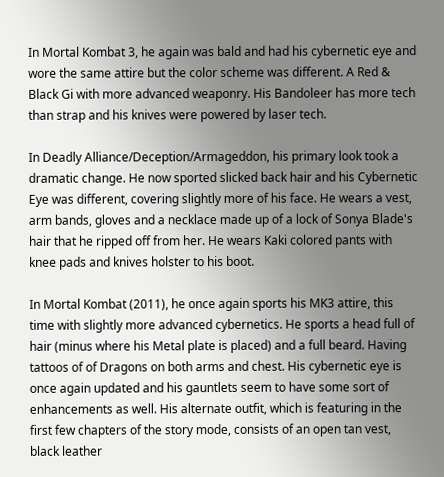In Mortal Kombat 3, he again was bald and had his cybernetic eye and wore the same attire but the color scheme was different. A Red & Black Gi with more advanced weaponry. His Bandoleer has more tech than strap and his knives were powered by laser tech.

In Deadly Alliance/Deception/Armageddon, his primary look took a dramatic change. He now sported slicked back hair and his Cybernetic Eye was different, covering slightly more of his face. He wears a vest, arm bands, gloves and a necklace made up of a lock of Sonya Blade's hair that he ripped off from her. He wears Kaki colored pants with knee pads and knives holster to his boot.

In Mortal Kombat (2011), he once again sports his MK3 attire, this time with slightly more advanced cybernetics. He sports a head full of hair (minus where his Metal plate is placed) and a full beard. Having tattoos of of Dragons on both arms and chest. His cybernetic eye is once again updated and his gauntlets seem to have some sort of enhancements as well. His alternate outfit, which is featuring in the first few chapters of the story mode, consists of an open tan vest, black leather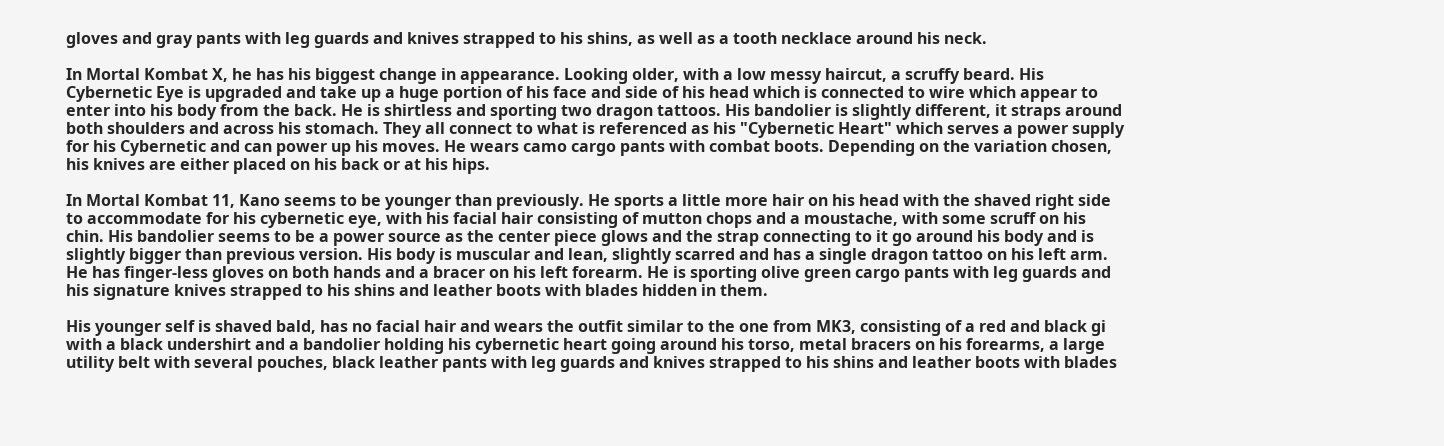gloves and gray pants with leg guards and knives strapped to his shins, as well as a tooth necklace around his neck.

In Mortal Kombat X, he has his biggest change in appearance. Looking older, with a low messy haircut, a scruffy beard. His Cybernetic Eye is upgraded and take up a huge portion of his face and side of his head which is connected to wire which appear to enter into his body from the back. He is shirtless and sporting two dragon tattoos. His bandolier is slightly different, it straps around both shoulders and across his stomach. They all connect to what is referenced as his "Cybernetic Heart" which serves a power supply for his Cybernetic and can power up his moves. He wears camo cargo pants with combat boots. Depending on the variation chosen, his knives are either placed on his back or at his hips.

In Mortal Kombat 11, Kano seems to be younger than previously. He sports a little more hair on his head with the shaved right side to accommodate for his cybernetic eye, with his facial hair consisting of mutton chops and a moustache, with some scruff on his chin. His bandolier seems to be a power source as the center piece glows and the strap connecting to it go around his body and is slightly bigger than previous version. His body is muscular and lean, slightly scarred and has a single dragon tattoo on his left arm. He has finger-less gloves on both hands and a bracer on his left forearm. He is sporting olive green cargo pants with leg guards and his signature knives strapped to his shins and leather boots with blades hidden in them.

His younger self is shaved bald, has no facial hair and wears the outfit similar to the one from MK3, consisting of a red and black gi with a black undershirt and a bandolier holding his cybernetic heart going around his torso, metal bracers on his forearms, a large utility belt with several pouches, black leather pants with leg guards and knives strapped to his shins and leather boots with blades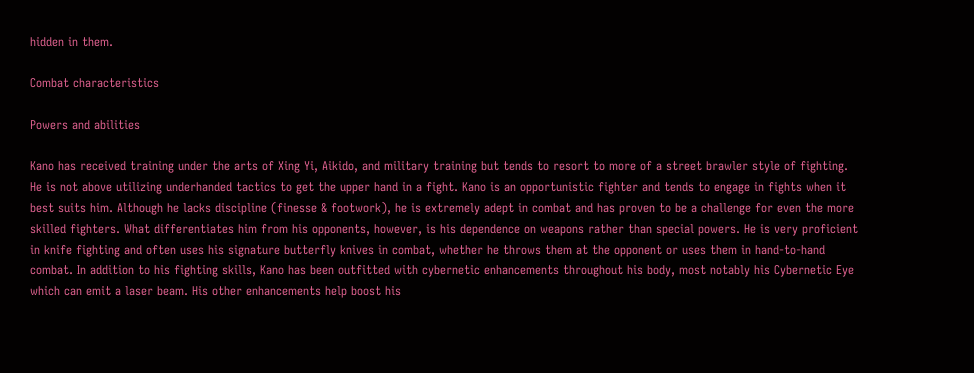hidden in them.

Combat characteristics

Powers and abilities

Kano has received training under the arts of Xing Yi, Aikido, and military training but tends to resort to more of a street brawler style of fighting. He is not above utilizing underhanded tactics to get the upper hand in a fight. Kano is an opportunistic fighter and tends to engage in fights when it best suits him. Although he lacks discipline (finesse & footwork), he is extremely adept in combat and has proven to be a challenge for even the more skilled fighters. What differentiates him from his opponents, however, is his dependence on weapons rather than special powers. He is very proficient in knife fighting and often uses his signature butterfly knives in combat, whether he throws them at the opponent or uses them in hand-to-hand combat. In addition to his fighting skills, Kano has been outfitted with cybernetic enhancements throughout his body, most notably his Cybernetic Eye which can emit a laser beam. His other enhancements help boost his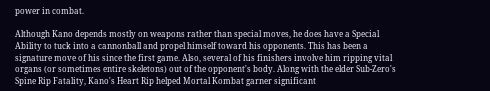power in combat.

Although Kano depends mostly on weapons rather than special moves, he does have a Special Ability to tuck into a cannonball and propel himself toward his opponents. This has been a signature move of his since the first game. Also, several of his finishers involve him ripping vital organs (or sometimes entire skeletons) out of the opponent's body. Along with the elder Sub-Zero's Spine Rip Fatality, Kano's Heart Rip helped Mortal Kombat garner significant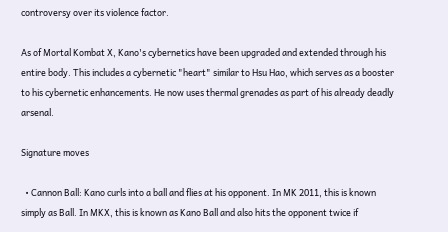controversy over its violence factor.

As of Mortal Kombat X, Kano's cybernetics have been upgraded and extended through his entire body. This includes a cybernetic "heart" similar to Hsu Hao, which serves as a booster to his cybernetic enhancements. He now uses thermal grenades as part of his already deadly arsenal.

Signature moves

  • Cannon Ball: Kano curls into a ball and flies at his opponent. In MK 2011, this is known simply as Ball. In MKX, this is known as Kano Ball and also hits the opponent twice if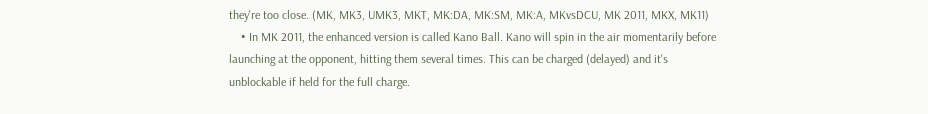they're too close. (MK, MK3, UMK3, MKT, MK:DA, MK:SM, MK:A, MKvsDCU, MK 2011, MKX, MK11)
    • In MK 2011, the enhanced version is called Kano Ball. Kano will spin in the air momentarily before launching at the opponent, hitting them several times. This can be charged (delayed) and it's unblockable if held for the full charge.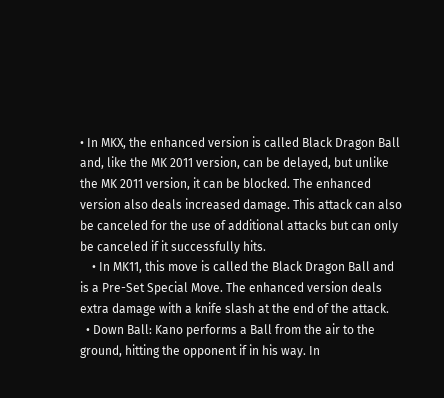• In MKX, the enhanced version is called Black Dragon Ball and, like the MK 2011 version, can be delayed, but unlike the MK 2011 version, it can be blocked. The enhanced version also deals increased damage. This attack can also be canceled for the use of additional attacks but can only be canceled if it successfully hits.
    • In MK11, this move is called the Black Dragon Ball and is a Pre-Set Special Move. The enhanced version deals extra damage with a knife slash at the end of the attack.
  • Down Ball: Kano performs a Ball from the air to the ground, hitting the opponent if in his way. In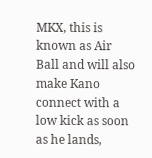MKX, this is known as Air Ball and will also make Kano connect with a low kick as soon as he lands,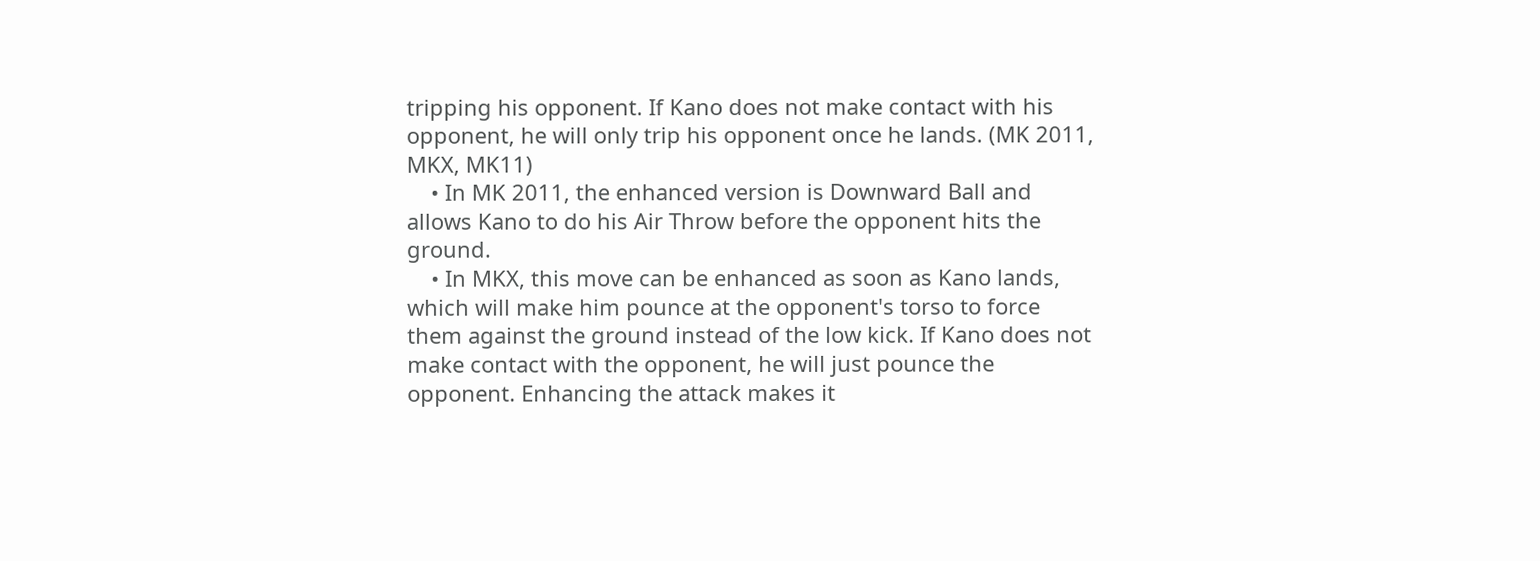tripping his opponent. If Kano does not make contact with his opponent, he will only trip his opponent once he lands. (MK 2011, MKX, MK11)
    • In MK 2011, the enhanced version is Downward Ball and allows Kano to do his Air Throw before the opponent hits the ground.
    • In MKX, this move can be enhanced as soon as Kano lands, which will make him pounce at the opponent's torso to force them against the ground instead of the low kick. If Kano does not make contact with the opponent, he will just pounce the opponent. Enhancing the attack makes it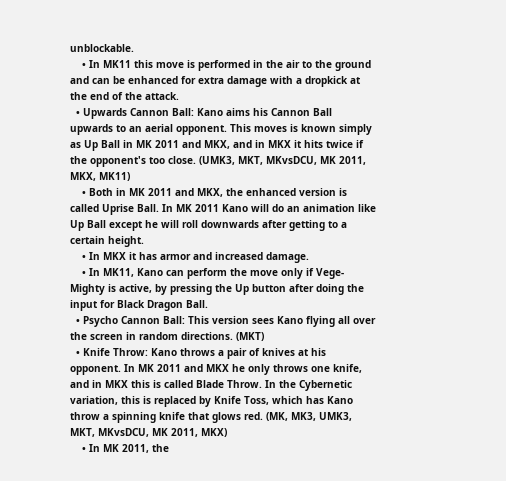unblockable.
    • In MK11 this move is performed in the air to the ground and can be enhanced for extra damage with a dropkick at the end of the attack.
  • Upwards Cannon Ball: Kano aims his Cannon Ball upwards to an aerial opponent. This moves is known simply as Up Ball in MK 2011 and MKX, and in MKX it hits twice if the opponent's too close. (UMK3, MKT, MKvsDCU, MK 2011, MKX, MK11)
    • Both in MK 2011 and MKX, the enhanced version is called Uprise Ball. In MK 2011 Kano will do an animation like Up Ball except he will roll downwards after getting to a certain height.
    • In MKX it has armor and increased damage.
    • In MK11, Kano can perform the move only if Vege-Mighty is active, by pressing the Up button after doing the input for Black Dragon Ball.
  • Psycho Cannon Ball: This version sees Kano flying all over the screen in random directions. (MKT)
  • Knife Throw: Kano throws a pair of knives at his opponent. In MK 2011 and MKX he only throws one knife, and in MKX this is called Blade Throw. In the Cybernetic variation, this is replaced by Knife Toss, which has Kano throw a spinning knife that glows red. (MK, MK3, UMK3, MKT, MKvsDCU, MK 2011, MKX)
    • In MK 2011, the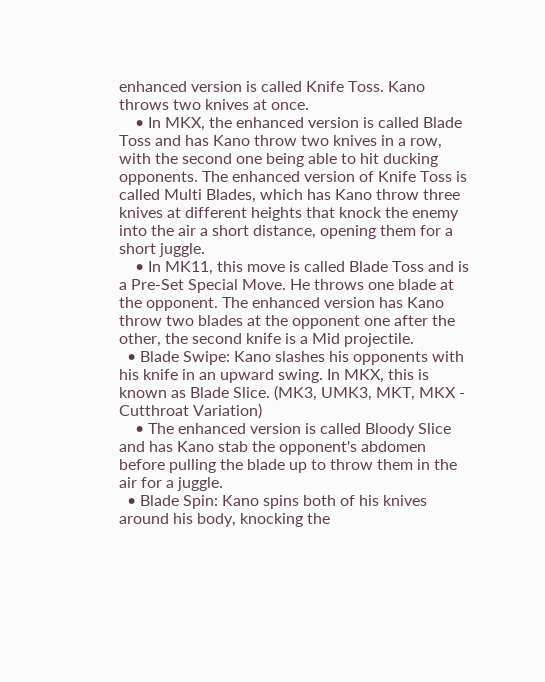enhanced version is called Knife Toss. Kano throws two knives at once.
    • In MKX, the enhanced version is called Blade Toss and has Kano throw two knives in a row, with the second one being able to hit ducking opponents. The enhanced version of Knife Toss is called Multi Blades, which has Kano throw three knives at different heights that knock the enemy into the air a short distance, opening them for a short juggle.
    • In MK11, this move is called Blade Toss and is a Pre-Set Special Move. He throws one blade at the opponent. The enhanced version has Kano throw two blades at the opponent one after the other, the second knife is a Mid projectile.
  • Blade Swipe: Kano slashes his opponents with his knife in an upward swing. In MKX, this is known as Blade Slice. (MK3, UMK3, MKT, MKX - Cutthroat Variation)
    • The enhanced version is called Bloody Slice and has Kano stab the opponent's abdomen before pulling the blade up to throw them in the air for a juggle.
  • Blade Spin: Kano spins both of his knives around his body, knocking the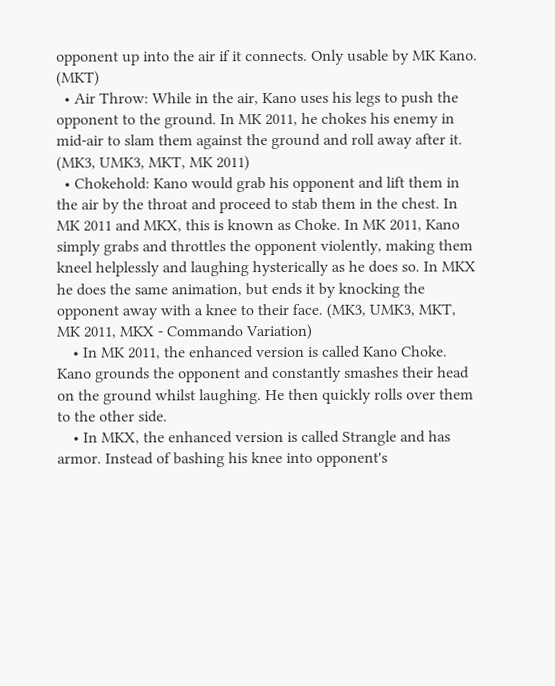opponent up into the air if it connects. Only usable by MK Kano. (MKT)
  • Air Throw: While in the air, Kano uses his legs to push the opponent to the ground. In MK 2011, he chokes his enemy in mid-air to slam them against the ground and roll away after it. (MK3, UMK3, MKT, MK 2011)
  • Chokehold: Kano would grab his opponent and lift them in the air by the throat and proceed to stab them in the chest. In MK 2011 and MKX, this is known as Choke. In MK 2011, Kano simply grabs and throttles the opponent violently, making them kneel helplessly and laughing hysterically as he does so. In MKX he does the same animation, but ends it by knocking the opponent away with a knee to their face. (MK3, UMK3, MKT, MK 2011, MKX - Commando Variation)
    • In MK 2011, the enhanced version is called Kano Choke. Kano grounds the opponent and constantly smashes their head on the ground whilst laughing. He then quickly rolls over them to the other side.
    • In MKX, the enhanced version is called Strangle and has armor. Instead of bashing his knee into opponent's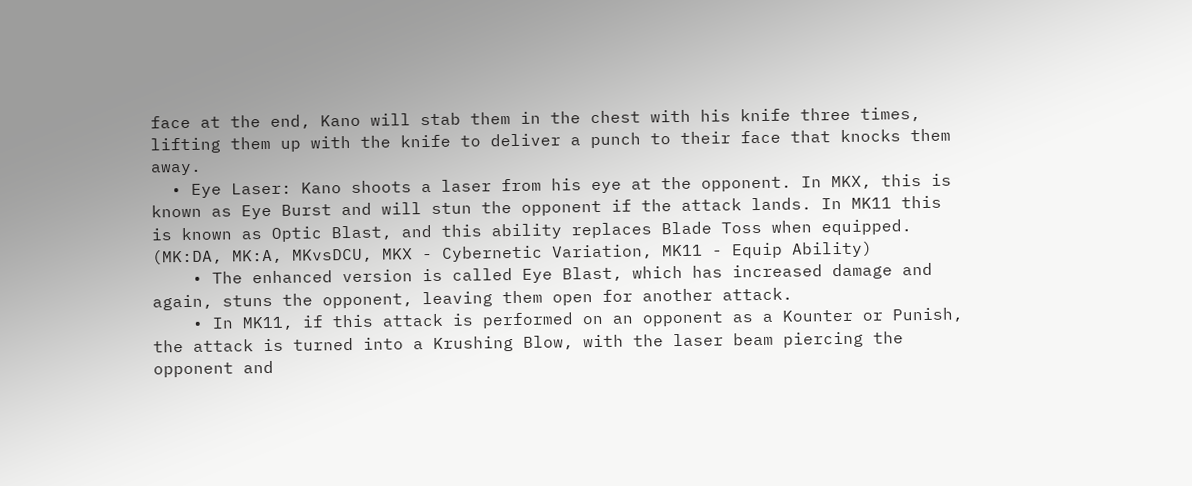face at the end, Kano will stab them in the chest with his knife three times, lifting them up with the knife to deliver a punch to their face that knocks them away.
  • Eye Laser: Kano shoots a laser from his eye at the opponent. In MKX, this is known as Eye Burst and will stun the opponent if the attack lands. In MK11 this is known as Optic Blast, and this ability replaces Blade Toss when equipped. (MK:DA, MK:A, MKvsDCU, MKX - Cybernetic Variation, MK11 - Equip Ability)
    • The enhanced version is called Eye Blast, which has increased damage and again, stuns the opponent, leaving them open for another attack.
    • In MK11, if this attack is performed on an opponent as a Kounter or Punish, the attack is turned into a Krushing Blow, with the laser beam piercing the opponent and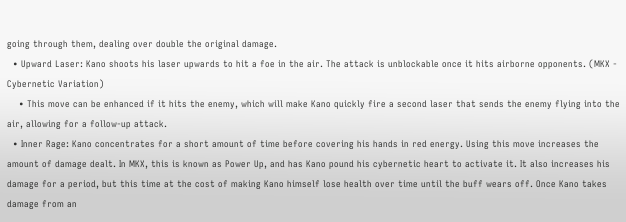going through them, dealing over double the original damage.
  • Upward Laser: Kano shoots his laser upwards to hit a foe in the air. The attack is unblockable once it hits airborne opponents. (MKX - Cybernetic Variation)
    • This move can be enhanced if it hits the enemy, which will make Kano quickly fire a second laser that sends the enemy flying into the air, allowing for a follow-up attack.
  • Inner Rage: Kano concentrates for a short amount of time before covering his hands in red energy. Using this move increases the amount of damage dealt. In MKX, this is known as Power Up, and has Kano pound his cybernetic heart to activate it. It also increases his damage for a period, but this time at the cost of making Kano himself lose health over time until the buff wears off. Once Kano takes damage from an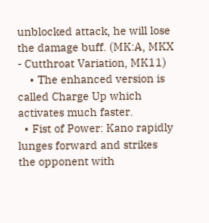unblocked attack, he will lose the damage buff. (MK:A, MKX - Cutthroat Variation, MK11)
    • The enhanced version is called Charge Up which activates much faster.
  • Fist of Power: Kano rapidly lunges forward and strikes the opponent with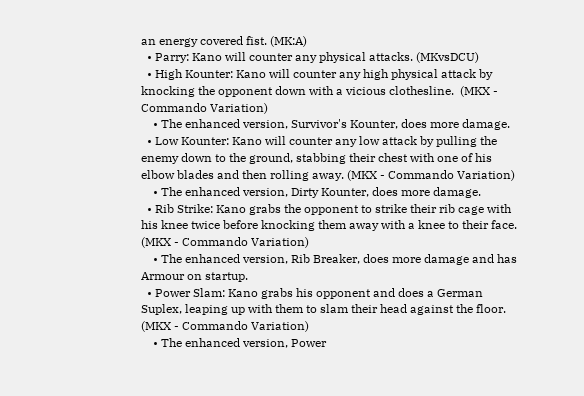an energy covered fist. (MK:A)
  • Parry: Kano will counter any physical attacks. (MKvsDCU)
  • High Kounter: Kano will counter any high physical attack by knocking the opponent down with a vicious clothesline.  (MKX - Commando Variation)
    • The enhanced version, Survivor's Kounter, does more damage.
  • Low Kounter: Kano will counter any low attack by pulling the enemy down to the ground, stabbing their chest with one of his elbow blades and then rolling away. (MKX - Commando Variation)
    • The enhanced version, Dirty Kounter, does more damage.
  • Rib Strike: Kano grabs the opponent to strike their rib cage with his knee twice before knocking them away with a knee to their face. (MKX - Commando Variation)
    • The enhanced version, Rib Breaker, does more damage and has Armour on startup.
  • Power Slam: Kano grabs his opponent and does a German Suplex, leaping up with them to slam their head against the floor. (MKX - Commando Variation)
    • The enhanced version, Power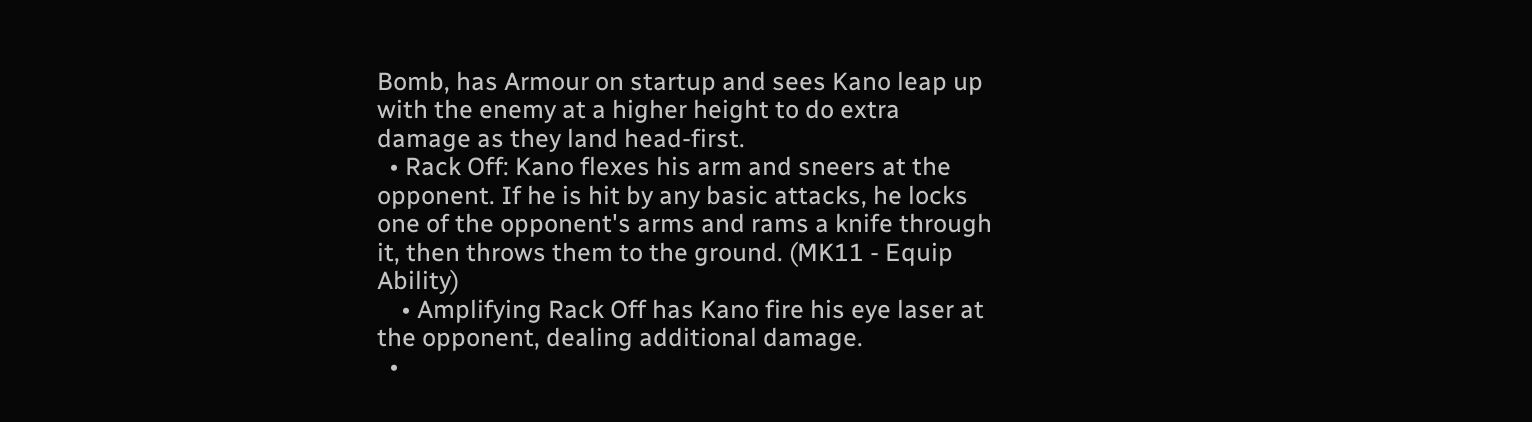Bomb, has Armour on startup and sees Kano leap up with the enemy at a higher height to do extra damage as they land head-first.
  • Rack Off: Kano flexes his arm and sneers at the opponent. If he is hit by any basic attacks, he locks one of the opponent's arms and rams a knife through it, then throws them to the ground. (MK11 - Equip Ability)
    • Amplifying Rack Off has Kano fire his eye laser at the opponent, dealing additional damage.
  •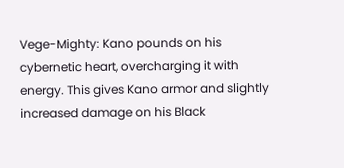Vege-Mighty: Kano pounds on his cybernetic heart, overcharging it with energy. This gives Kano armor and slightly increased damage on his Black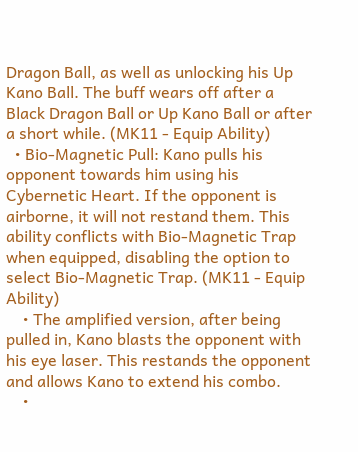Dragon Ball, as well as unlocking his Up Kano Ball. The buff wears off after a Black Dragon Ball or Up Kano Ball or after a short while. (MK11 - Equip Ability)
  • Bio-Magnetic Pull: Kano pulls his opponent towards him using his Cybernetic Heart. If the opponent is airborne, it will not restand them. This ability conflicts with Bio-Magnetic Trap when equipped, disabling the option to select Bio-Magnetic Trap. (MK11 - Equip Ability)
    • The amplified version, after being pulled in, Kano blasts the opponent with his eye laser. This restands the opponent and allows Kano to extend his combo.
    •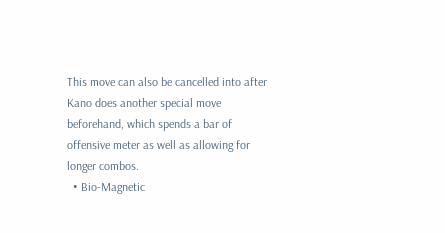This move can also be cancelled into after Kano does another special move beforehand, which spends a bar of offensive meter as well as allowing for longer combos.
  • Bio-Magnetic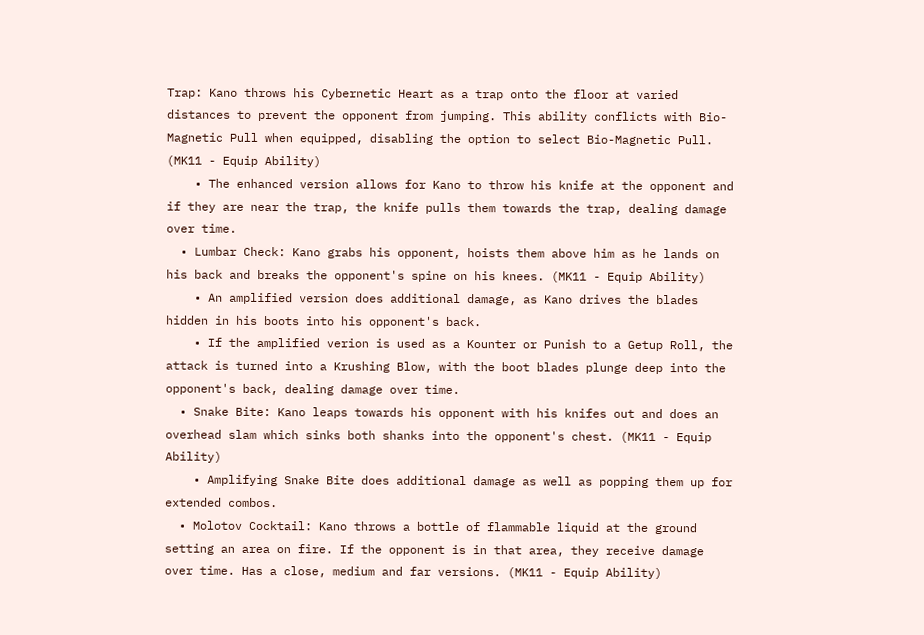Trap: Kano throws his Cybernetic Heart as a trap onto the floor at varied distances to prevent the opponent from jumping. This ability conflicts with Bio-Magnetic Pull when equipped, disabling the option to select Bio-Magnetic Pull. (MK11 - Equip Ability)
    • The enhanced version allows for Kano to throw his knife at the opponent and if they are near the trap, the knife pulls them towards the trap, dealing damage over time.
  • Lumbar Check: Kano grabs his opponent, hoists them above him as he lands on his back and breaks the opponent's spine on his knees. (MK11 - Equip Ability)
    • An amplified version does additional damage, as Kano drives the blades hidden in his boots into his opponent's back.
    • If the amplified verion is used as a Kounter or Punish to a Getup Roll, the attack is turned into a Krushing Blow, with the boot blades plunge deep into the opponent's back, dealing damage over time.
  • Snake Bite: Kano leaps towards his opponent with his knifes out and does an overhead slam which sinks both shanks into the opponent's chest. (MK11 - Equip Ability)
    • Amplifying Snake Bite does additional damage as well as popping them up for extended combos.
  • Molotov Cocktail: Kano throws a bottle of flammable liquid at the ground setting an area on fire. If the opponent is in that area, they receive damage over time. Has a close, medium and far versions. (MK11 - Equip Ability)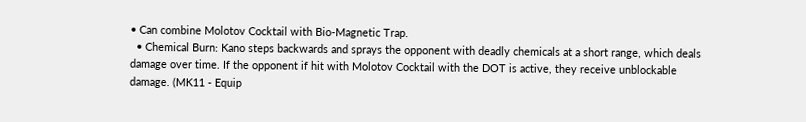• Can combine Molotov Cocktail with Bio-Magnetic Trap.
  • Chemical Burn: Kano steps backwards and sprays the opponent with deadly chemicals at a short range, which deals damage over time. If the opponent if hit with Molotov Cocktail with the DOT is active, they receive unblockable damage. (MK11 - Equip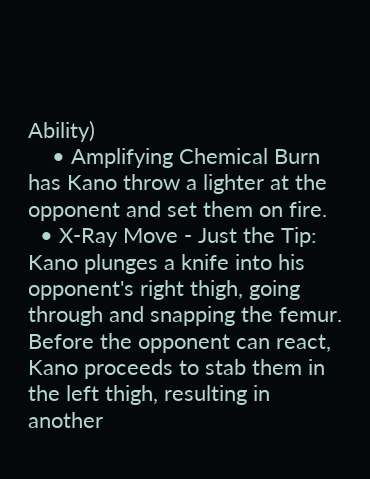Ability)
    • Amplifying Chemical Burn has Kano throw a lighter at the opponent and set them on fire.
  • X-Ray Move - Just the Tip: Kano plunges a knife into his opponent's right thigh, going through and snapping the femur. Before the opponent can react, Kano proceeds to stab them in the left thigh, resulting in another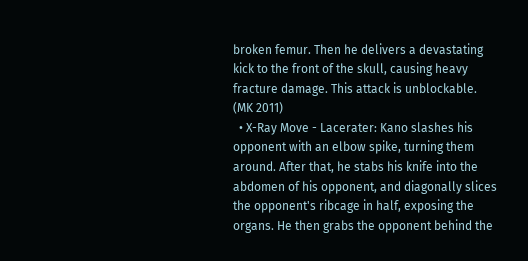broken femur. Then he delivers a devastating kick to the front of the skull, causing heavy fracture damage. This attack is unblockable. (MK 2011)
  • X-Ray Move - Lacerater: Kano slashes his opponent with an elbow spike, turning them around. After that, he stabs his knife into the abdomen of his opponent, and diagonally slices the opponent's ribcage in half, exposing the organs. He then grabs the opponent behind the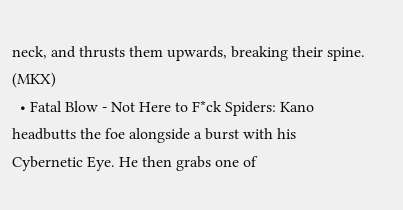neck, and thrusts them upwards, breaking their spine. (MKX)
  • Fatal Blow - Not Here to F*ck Spiders: Kano headbutts the foe alongside a burst with his Cybernetic Eye. He then grabs one of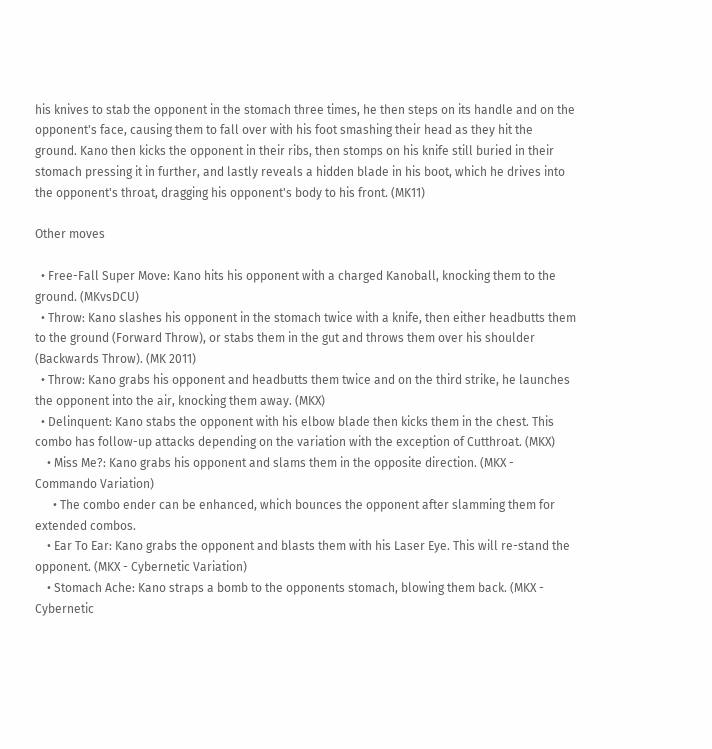his knives to stab the opponent in the stomach three times, he then steps on its handle and on the opponent's face, causing them to fall over with his foot smashing their head as they hit the ground. Kano then kicks the opponent in their ribs, then stomps on his knife still buried in their stomach pressing it in further, and lastly reveals a hidden blade in his boot, which he drives into the opponent's throat, dragging his opponent's body to his front. (MK11)

Other moves

  • Free-Fall Super Move: Kano hits his opponent with a charged Kanoball, knocking them to the ground. (MKvsDCU)
  • Throw: Kano slashes his opponent in the stomach twice with a knife, then either headbutts them to the ground (Forward Throw), or stabs them in the gut and throws them over his shoulder (Backwards Throw). (MK 2011)
  • Throw: Kano grabs his opponent and headbutts them twice and on the third strike, he launches the opponent into the air, knocking them away. (MKX)
  • Delinquent: Kano stabs the opponent with his elbow blade then kicks them in the chest. This combo has follow-up attacks depending on the variation with the exception of Cutthroat. (MKX)
    • Miss Me?: Kano grabs his opponent and slams them in the opposite direction. (MKX - Commando Variation)
      • The combo ender can be enhanced, which bounces the opponent after slamming them for extended combos.
    • Ear To Ear: Kano grabs the opponent and blasts them with his Laser Eye. This will re-stand the opponent. (MKX - Cybernetic Variation)
    • Stomach Ache: Kano straps a bomb to the opponents stomach, blowing them back. (MKX - Cybernetic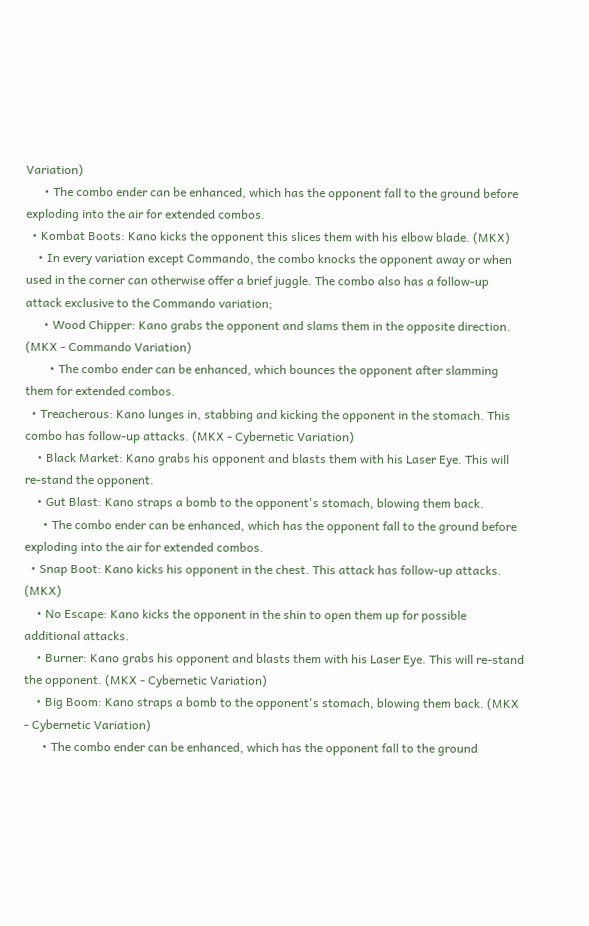Variation)
      • The combo ender can be enhanced, which has the opponent fall to the ground before exploding into the air for extended combos.
  • Kombat Boots: Kano kicks the opponent this slices them with his elbow blade. (MKX)
    • In every variation except Commando, the combo knocks the opponent away or when used in the corner can otherwise offer a brief juggle. The combo also has a follow-up attack exclusive to the Commando variation;
      • Wood Chipper: Kano grabs the opponent and slams them in the opposite direction. (MKX - Commando Variation)
        • The combo ender can be enhanced, which bounces the opponent after slamming them for extended combos.
  • Treacherous: Kano lunges in, stabbing and kicking the opponent in the stomach. This combo has follow-up attacks. (MKX - Cybernetic Variation)
    • Black Market: Kano grabs his opponent and blasts them with his Laser Eye. This will re-stand the opponent.
    • Gut Blast: Kano straps a bomb to the opponent's stomach, blowing them back.
      • The combo ender can be enhanced, which has the opponent fall to the ground before exploding into the air for extended combos.
  • Snap Boot: Kano kicks his opponent in the chest. This attack has follow-up attacks. (MKX)
    • No Escape: Kano kicks the opponent in the shin to open them up for possible additional attacks.
    • Burner: Kano grabs his opponent and blasts them with his Laser Eye. This will re-stand the opponent. (MKX - Cybernetic Variation)
    • Big Boom: Kano straps a bomb to the opponent's stomach, blowing them back. (MKX - Cybernetic Variation)
      • The combo ender can be enhanced, which has the opponent fall to the ground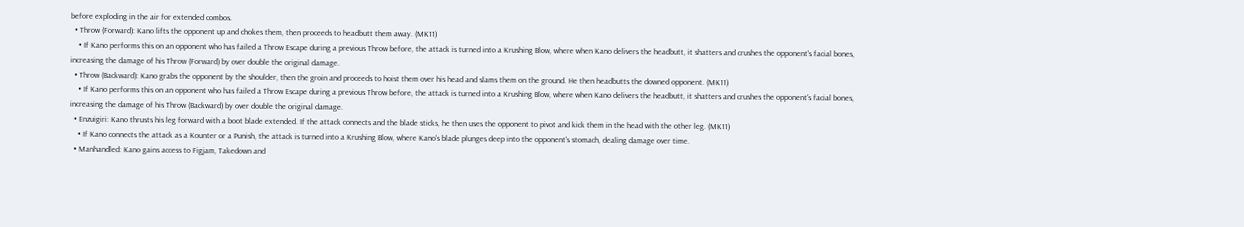before exploding in the air for extended combos.
  • Throw (Forward): Kano lifts the opponent up and chokes them, then proceeds to headbutt them away. (MK11)
    • If Kano performs this on an opponent who has failed a Throw Escape during a previous Throw before, the attack is turned into a Krushing Blow, where when Kano delivers the headbutt, it shatters and crushes the opponent's facial bones, increasing the damage of his Throw (Forward) by over double the original damage.
  • Throw (Backward): Kano grabs the opponent by the shoulder, then the groin and proceeds to hoist them over his head and slams them on the ground. He then headbutts the downed opponent. (MK11)
    • If Kano performs this on an opponent who has failed a Throw Escape during a previous Throw before, the attack is turned into a Krushing Blow, where when Kano delivers the headbutt, it shatters and crushes the opponent's facial bones, increasing the damage of his Throw (Backward) by over double the original damage.
  • Enzuigiri: Kano thrusts his leg forward with a boot blade extended. If the attack connects and the blade sticks, he then uses the opponent to pivot and kick them in the head with the other leg. (MK11)
    • If Kano connects the attack as a Kounter or a Punish, the attack is turned into a Krushing Blow, where Kano's blade plunges deep into the opponent's stomach, dealing damage over time.
  • Manhandled: Kano gains access to Figjam, Takedown and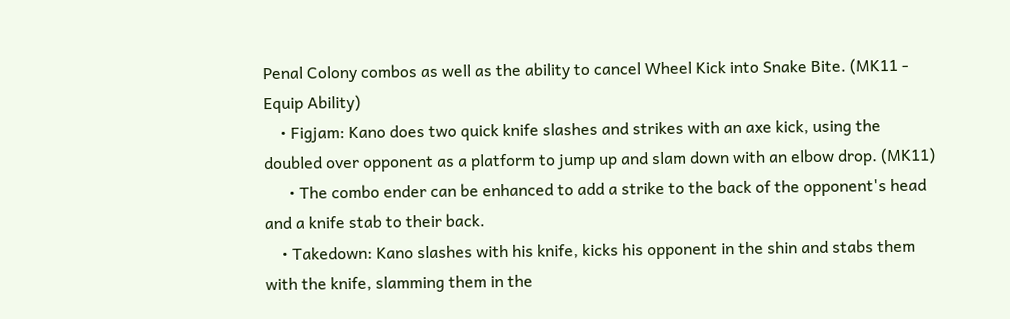Penal Colony combos as well as the ability to cancel Wheel Kick into Snake Bite. (MK11 - Equip Ability)
    • Figjam: Kano does two quick knife slashes and strikes with an axe kick, using the doubled over opponent as a platform to jump up and slam down with an elbow drop. (MK11)
      • The combo ender can be enhanced to add a strike to the back of the opponent's head and a knife stab to their back.
    • Takedown: Kano slashes with his knife, kicks his opponent in the shin and stabs them with the knife, slamming them in the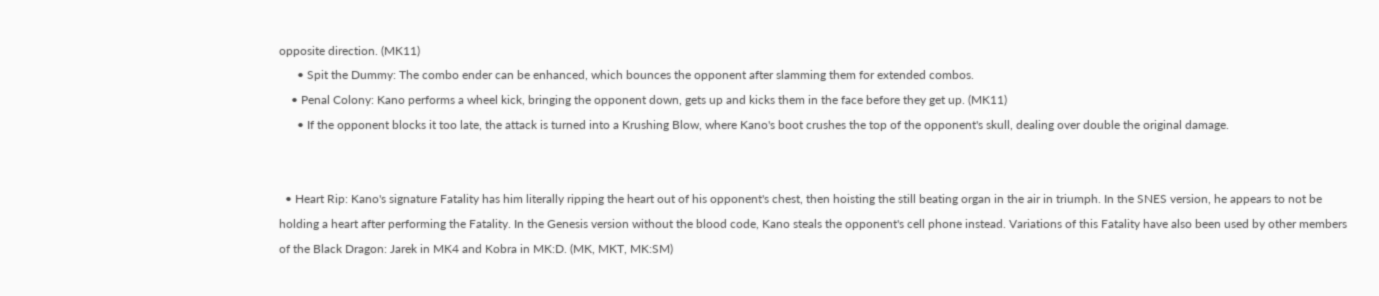opposite direction. (MK11)
      • Spit the Dummy: The combo ender can be enhanced, which bounces the opponent after slamming them for extended combos.
    • Penal Colony: Kano performs a wheel kick, bringing the opponent down, gets up and kicks them in the face before they get up. (MK11)
      • If the opponent blocks it too late, the attack is turned into a Krushing Blow, where Kano's boot crushes the top of the opponent's skull, dealing over double the original damage.


  • Heart Rip: Kano's signature Fatality has him literally ripping the heart out of his opponent's chest, then hoisting the still beating organ in the air in triumph. In the SNES version, he appears to not be holding a heart after performing the Fatality. In the Genesis version without the blood code, Kano steals the opponent's cell phone instead. Variations of this Fatality have also been used by other members of the Black Dragon: Jarek in MK4 and Kobra in MK:D. (MK, MKT, MK:SM)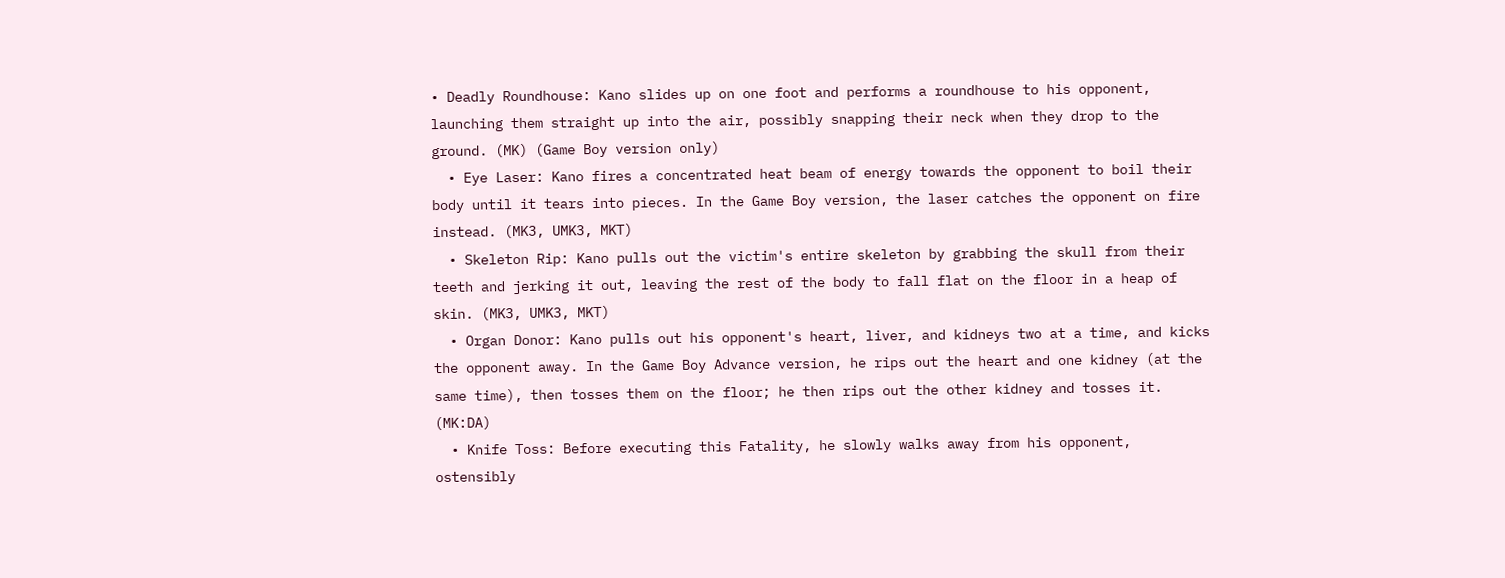• Deadly Roundhouse: Kano slides up on one foot and performs a roundhouse to his opponent, launching them straight up into the air, possibly snapping their neck when they drop to the ground. (MK) (Game Boy version only)
  • Eye Laser: Kano fires a concentrated heat beam of energy towards the opponent to boil their body until it tears into pieces. In the Game Boy version, the laser catches the opponent on fire instead. (MK3, UMK3, MKT)
  • Skeleton Rip: Kano pulls out the victim's entire skeleton by grabbing the skull from their teeth and jerking it out, leaving the rest of the body to fall flat on the floor in a heap of skin. (MK3, UMK3, MKT)
  • Organ Donor: Kano pulls out his opponent's heart, liver, and kidneys two at a time, and kicks the opponent away. In the Game Boy Advance version, he rips out the heart and one kidney (at the same time), then tosses them on the floor; he then rips out the other kidney and tosses it. (MK:DA)
  • Knife Toss: Before executing this Fatality, he slowly walks away from his opponent, ostensibly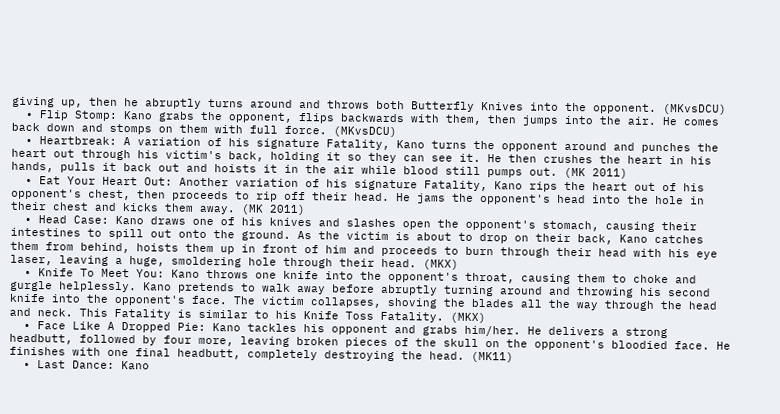giving up, then he abruptly turns around and throws both Butterfly Knives into the opponent. (MKvsDCU)
  • Flip Stomp: Kano grabs the opponent, flips backwards with them, then jumps into the air. He comes back down and stomps on them with full force. (MKvsDCU)
  • Heartbreak: A variation of his signature Fatality, Kano turns the opponent around and punches the heart out through his victim's back, holding it so they can see it. He then crushes the heart in his hands, pulls it back out and hoists it in the air while blood still pumps out. (MK 2011)
  • Eat Your Heart Out: Another variation of his signature Fatality, Kano rips the heart out of his opponent's chest, then proceeds to rip off their head. He jams the opponent's head into the hole in their chest and kicks them away. (MK 2011)
  • Head Case: Kano draws one of his knives and slashes open the opponent's stomach, causing their intestines to spill out onto the ground. As the victim is about to drop on their back, Kano catches them from behind, hoists them up in front of him and proceeds to burn through their head with his eye laser, leaving a huge, smoldering hole through their head. (MKX)
  • Knife To Meet You: Kano throws one knife into the opponent's throat, causing them to choke and gurgle helplessly. Kano pretends to walk away before abruptly turning around and throwing his second knife into the opponent's face. The victim collapses, shoving the blades all the way through the head and neck. This Fatality is similar to his Knife Toss Fatality. (MKX)
  • Face Like A Dropped Pie: Kano tackles his opponent and grabs him/her. He delivers a strong headbutt, followed by four more, leaving broken pieces of the skull on the opponent's bloodied face. He finishes with one final headbutt, completely destroying the head. (MK11)
  • Last Dance: Kano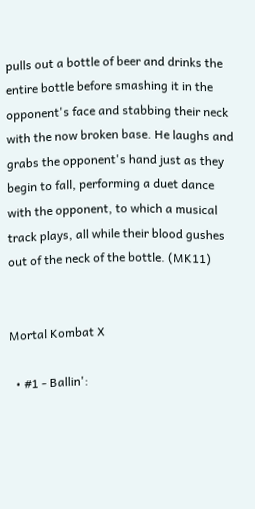pulls out a bottle of beer and drinks the entire bottle before smashing it in the opponent's face and stabbing their neck with the now broken base. He laughs and grabs the opponent's hand just as they begin to fall, performing a duet dance with the opponent, to which a musical track plays, all while their blood gushes out of the neck of the bottle. (MK11)


Mortal Kombat X

  • #1 - Ballin':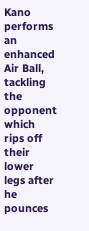Kano performs an enhanced Air Ball, tackling the opponent which rips off their lower legs after he pounces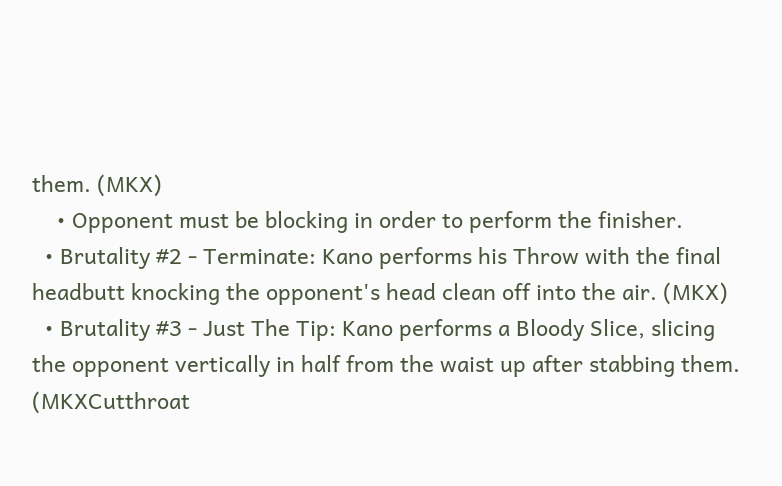them. (MKX)
    • Opponent must be blocking in order to perform the finisher.
  • Brutality #2 - Terminate: Kano performs his Throw with the final headbutt knocking the opponent's head clean off into the air. (MKX)
  • Brutality #3 - Just The Tip: Kano performs a Bloody Slice, slicing the opponent vertically in half from the waist up after stabbing them. (MKXCutthroat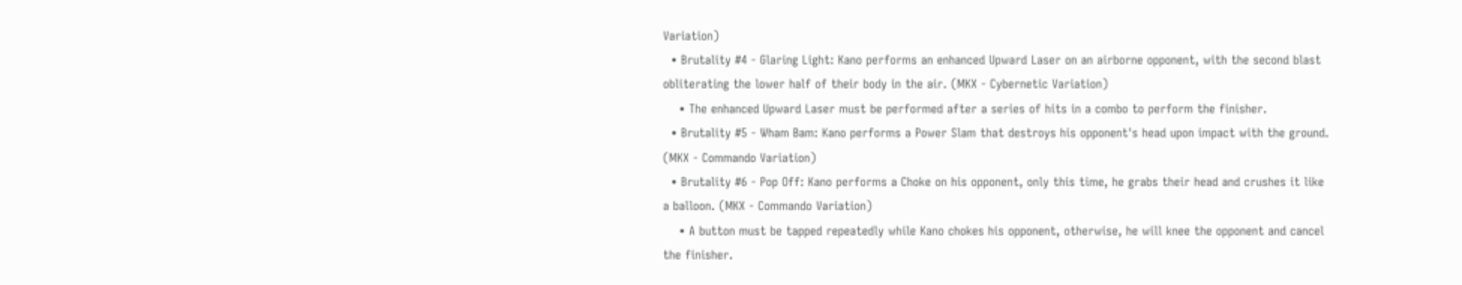Variation)
  • Brutality #4 - Glaring Light: Kano performs an enhanced Upward Laser on an airborne opponent, with the second blast obliterating the lower half of their body in the air. (MKX - Cybernetic Variation)
    • The enhanced Upward Laser must be performed after a series of hits in a combo to perform the finisher.
  • Brutality #5 - Wham Bam: Kano performs a Power Slam that destroys his opponent's head upon impact with the ground. (MKX - Commando Variation)
  • Brutality #6 - Pop Off: Kano performs a Choke on his opponent, only this time, he grabs their head and crushes it like a balloon. (MKX - Commando Variation)
    • A button must be tapped repeatedly while Kano chokes his opponent, otherwise, he will knee the opponent and cancel the finisher.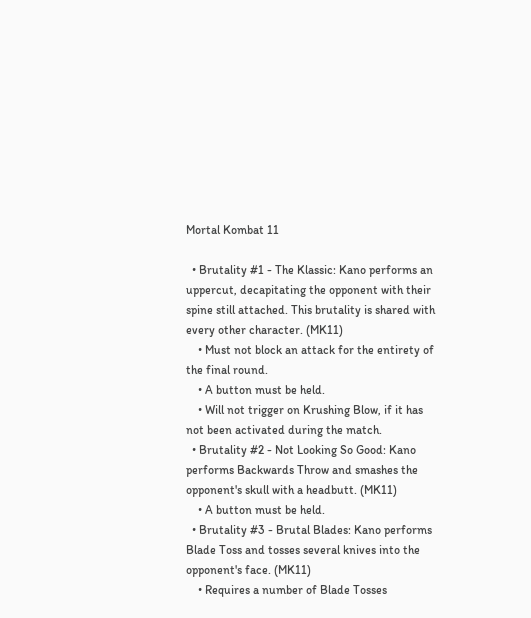Mortal Kombat 11

  • Brutality #1 - The Klassic: Kano performs an uppercut, decapitating the opponent with their spine still attached. This brutality is shared with every other character. (MK11)
    • Must not block an attack for the entirety of the final round.
    • A button must be held.
    • Will not trigger on Krushing Blow, if it has not been activated during the match.
  • Brutality #2 - Not Looking So Good: Kano performs Backwards Throw and smashes the opponent's skull with a headbutt. (MK11)
    • A button must be held.
  • Brutality #3 - Brutal Blades: Kano performs Blade Toss and tosses several knives into the opponent's face. (MK11)
    • Requires a number of Blade Tosses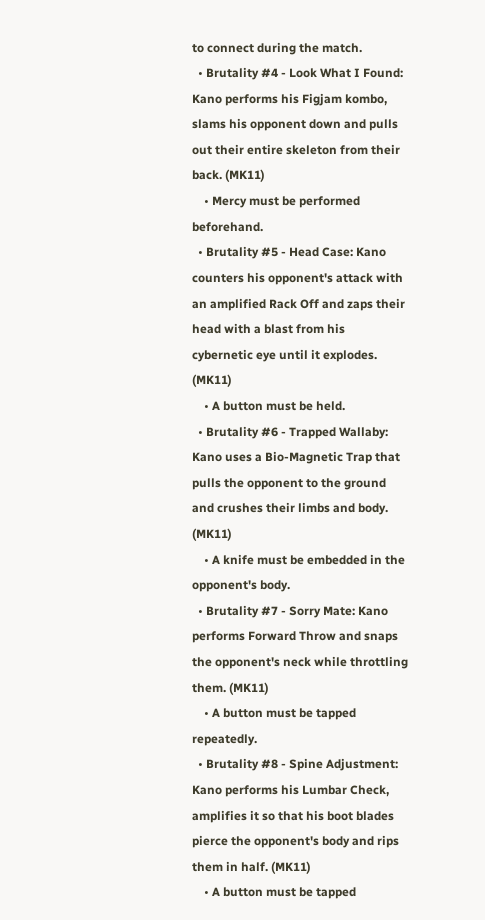to connect during the match.
  • Brutality #4 - Look What I Found: Kano performs his Figjam kombo, slams his opponent down and pulls out their entire skeleton from their back. (MK11)
    • Mercy must be performed beforehand.
  • Brutality #5 - Head Case: Kano counters his opponent's attack with an amplified Rack Off and zaps their head with a blast from his cybernetic eye until it explodes. (MK11)
    • A button must be held.
  • Brutality #6 - Trapped Wallaby: Kano uses a Bio-Magnetic Trap that pulls the opponent to the ground and crushes their limbs and body. (MK11)
    • A knife must be embedded in the opponent's body.
  • Brutality #7 - Sorry Mate: Kano performs Forward Throw and snaps the opponent's neck while throttling them. (MK11)
    • A button must be tapped repeatedly.
  • Brutality #8 - Spine Adjustment: Kano performs his Lumbar Check, amplifies it so that his boot blades pierce the opponent's body and rips them in half. (MK11)
    • A button must be tapped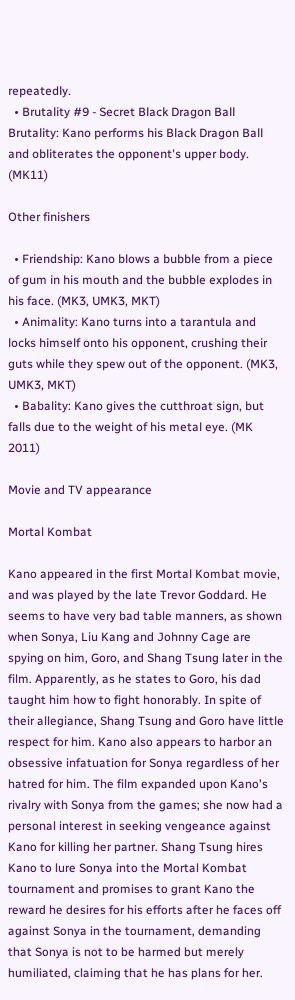repeatedly.
  • Brutality #9 - Secret Black Dragon Ball Brutality: Kano performs his Black Dragon Ball and obliterates the opponent's upper body. (MK11)

Other finishers

  • Friendship: Kano blows a bubble from a piece of gum in his mouth and the bubble explodes in his face. (MK3, UMK3, MKT)
  • Animality: Kano turns into a tarantula and locks himself onto his opponent, crushing their guts while they spew out of the opponent. (MK3, UMK3, MKT)
  • Babality: Kano gives the cutthroat sign, but falls due to the weight of his metal eye. (MK 2011)

Movie and TV appearance

Mortal Kombat

Kano appeared in the first Mortal Kombat movie, and was played by the late Trevor Goddard. He seems to have very bad table manners, as shown when Sonya, Liu Kang and Johnny Cage are spying on him, Goro, and Shang Tsung later in the film. Apparently, as he states to Goro, his dad taught him how to fight honorably. In spite of their allegiance, Shang Tsung and Goro have little respect for him. Kano also appears to harbor an obsessive infatuation for Sonya regardless of her hatred for him. The film expanded upon Kano's rivalry with Sonya from the games; she now had a personal interest in seeking vengeance against Kano for killing her partner. Shang Tsung hires Kano to lure Sonya into the Mortal Kombat tournament and promises to grant Kano the reward he desires for his efforts after he faces off against Sonya in the tournament, demanding that Sonya is not to be harmed but merely humiliated, claiming that he has plans for her.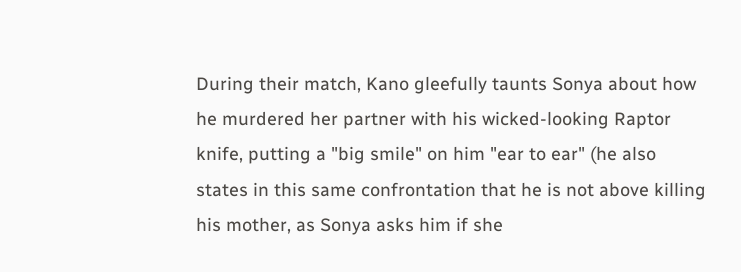During their match, Kano gleefully taunts Sonya about how he murdered her partner with his wicked-looking Raptor knife, putting a "big smile" on him "ear to ear" (he also states in this same confrontation that he is not above killing his mother, as Sonya asks him if she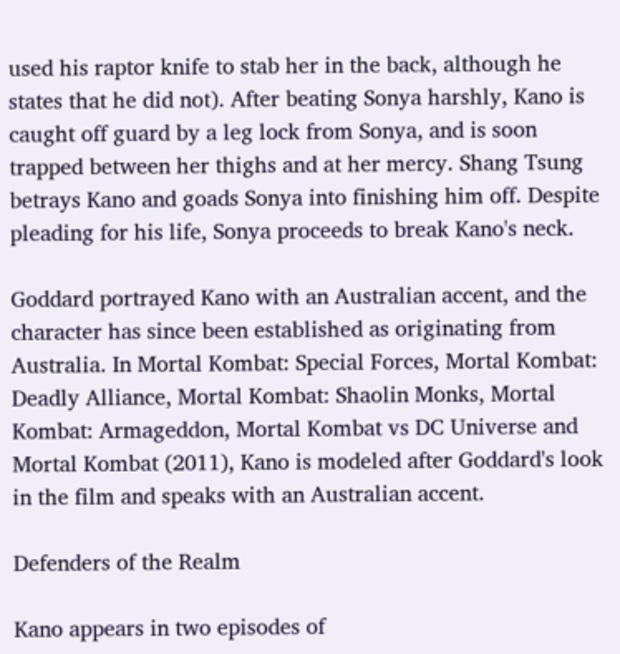used his raptor knife to stab her in the back, although he states that he did not). After beating Sonya harshly, Kano is caught off guard by a leg lock from Sonya, and is soon trapped between her thighs and at her mercy. Shang Tsung betrays Kano and goads Sonya into finishing him off. Despite pleading for his life, Sonya proceeds to break Kano's neck.

Goddard portrayed Kano with an Australian accent, and the character has since been established as originating from Australia. In Mortal Kombat: Special Forces, Mortal Kombat: Deadly Alliance, Mortal Kombat: Shaolin Monks, Mortal Kombat: Armageddon, Mortal Kombat vs DC Universe and Mortal Kombat (2011), Kano is modeled after Goddard's look in the film and speaks with an Australian accent.

Defenders of the Realm

Kano appears in two episodes of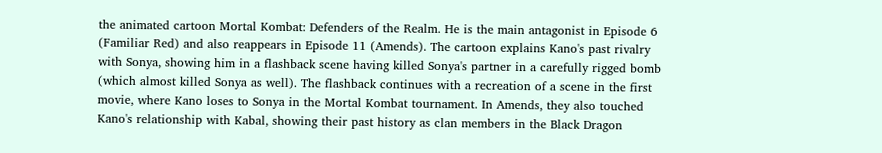the animated cartoon Mortal Kombat: Defenders of the Realm. He is the main antagonist in Episode 6 (Familiar Red) and also reappears in Episode 11 (Amends). The cartoon explains Kano's past rivalry with Sonya, showing him in a flashback scene having killed Sonya's partner in a carefully rigged bomb (which almost killed Sonya as well). The flashback continues with a recreation of a scene in the first movie, where Kano loses to Sonya in the Mortal Kombat tournament. In Amends, they also touched Kano's relationship with Kabal, showing their past history as clan members in the Black Dragon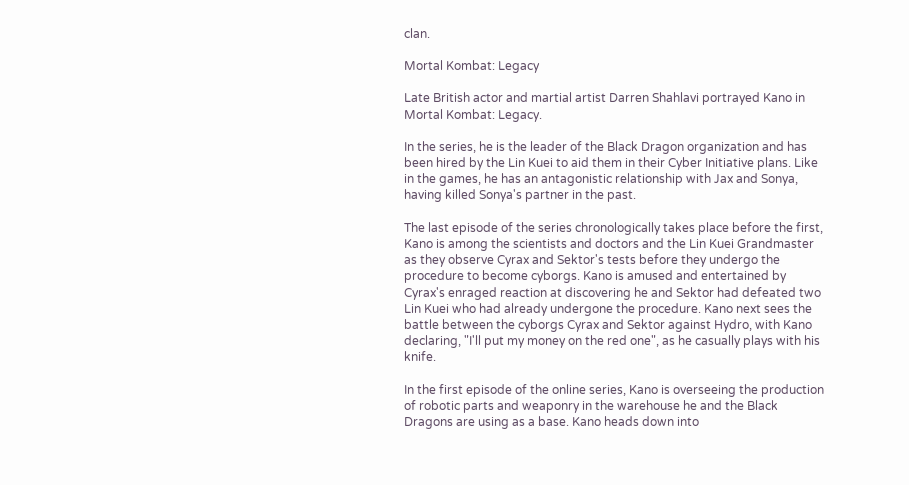clan.

Mortal Kombat: Legacy

Late British actor and martial artist Darren Shahlavi portrayed Kano in Mortal Kombat: Legacy.

In the series, he is the leader of the Black Dragon organization and has been hired by the Lin Kuei to aid them in their Cyber Initiative plans. Like in the games, he has an antagonistic relationship with Jax and Sonya, having killed Sonya's partner in the past.

The last episode of the series chronologically takes place before the first, Kano is among the scientists and doctors and the Lin Kuei Grandmaster as they observe Cyrax and Sektor's tests before they undergo the procedure to become cyborgs. Kano is amused and entertained by Cyrax's enraged reaction at discovering he and Sektor had defeated two Lin Kuei who had already undergone the procedure. Kano next sees the battle between the cyborgs Cyrax and Sektor against Hydro, with Kano declaring, "I'll put my money on the red one", as he casually plays with his knife.

In the first episode of the online series, Kano is overseeing the production of robotic parts and weaponry in the warehouse he and the Black Dragons are using as a base. Kano heads down into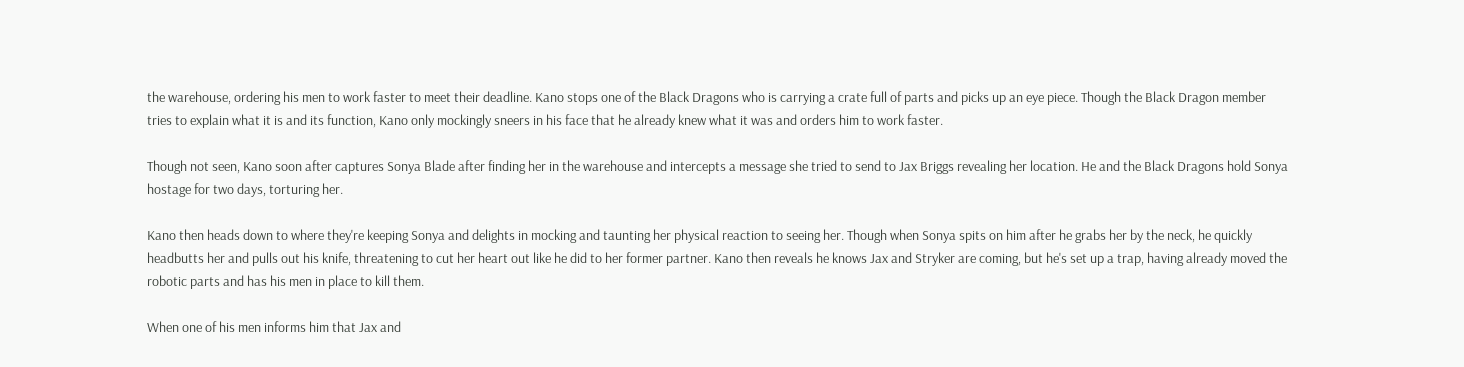the warehouse, ordering his men to work faster to meet their deadline. Kano stops one of the Black Dragons who is carrying a crate full of parts and picks up an eye piece. Though the Black Dragon member tries to explain what it is and its function, Kano only mockingly sneers in his face that he already knew what it was and orders him to work faster.

Though not seen, Kano soon after captures Sonya Blade after finding her in the warehouse and intercepts a message she tried to send to Jax Briggs revealing her location. He and the Black Dragons hold Sonya hostage for two days, torturing her.

Kano then heads down to where they're keeping Sonya and delights in mocking and taunting her physical reaction to seeing her. Though when Sonya spits on him after he grabs her by the neck, he quickly headbutts her and pulls out his knife, threatening to cut her heart out like he did to her former partner. Kano then reveals he knows Jax and Stryker are coming, but he's set up a trap, having already moved the robotic parts and has his men in place to kill them.

When one of his men informs him that Jax and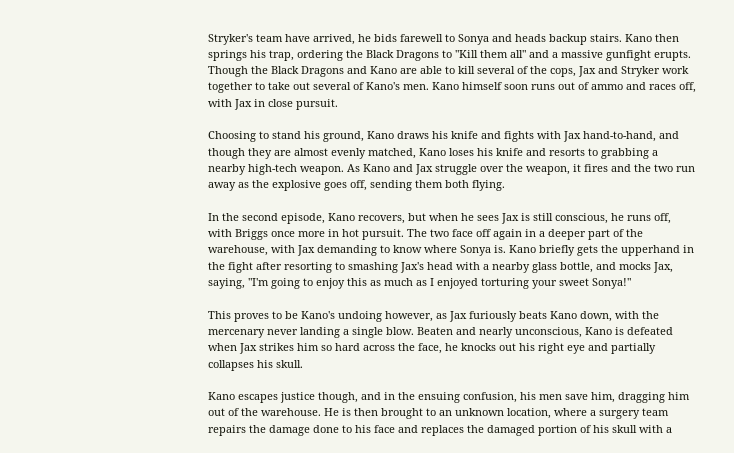Stryker's team have arrived, he bids farewell to Sonya and heads backup stairs. Kano then springs his trap, ordering the Black Dragons to "Kill them all" and a massive gunfight erupts. Though the Black Dragons and Kano are able to kill several of the cops, Jax and Stryker work together to take out several of Kano's men. Kano himself soon runs out of ammo and races off, with Jax in close pursuit.

Choosing to stand his ground, Kano draws his knife and fights with Jax hand-to-hand, and though they are almost evenly matched, Kano loses his knife and resorts to grabbing a nearby high-tech weapon. As Kano and Jax struggle over the weapon, it fires and the two run away as the explosive goes off, sending them both flying.

In the second episode, Kano recovers, but when he sees Jax is still conscious, he runs off, with Briggs once more in hot pursuit. The two face off again in a deeper part of the warehouse, with Jax demanding to know where Sonya is. Kano briefly gets the upperhand in the fight after resorting to smashing Jax's head with a nearby glass bottle, and mocks Jax, saying, "I'm going to enjoy this as much as I enjoyed torturing your sweet Sonya!"

This proves to be Kano's undoing however, as Jax furiously beats Kano down, with the mercenary never landing a single blow. Beaten and nearly unconscious, Kano is defeated when Jax strikes him so hard across the face, he knocks out his right eye and partially collapses his skull.

Kano escapes justice though, and in the ensuing confusion, his men save him, dragging him out of the warehouse. He is then brought to an unknown location, where a surgery team repairs the damage done to his face and replaces the damaged portion of his skull with a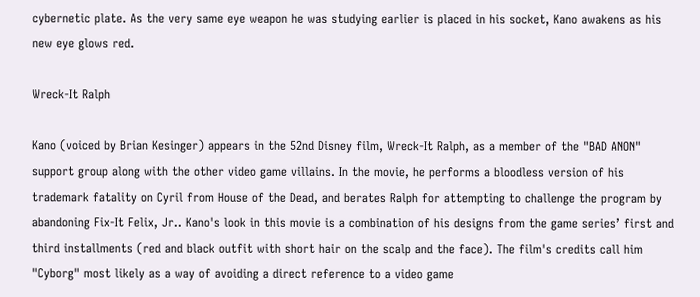cybernetic plate. As the very same eye weapon he was studying earlier is placed in his socket, Kano awakens as his new eye glows red.

Wreck-It Ralph

Kano (voiced by Brian Kesinger) appears in the 52nd Disney film, Wreck-It Ralph, as a member of the "BAD ANON" support group along with the other video game villains. In the movie, he performs a bloodless version of his trademark fatality on Cyril from House of the Dead, and berates Ralph for attempting to challenge the program by abandoning Fix-It Felix, Jr.. Kano's look in this movie is a combination of his designs from the game series’ first and third installments (red and black outfit with short hair on the scalp and the face). The film's credits call him "Cyborg" most likely as a way of avoiding a direct reference to a video game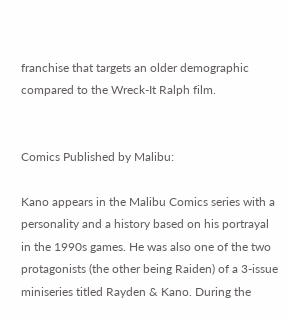franchise that targets an older demographic compared to the Wreck-It Ralph film.


Comics Published by Malibu:

Kano appears in the Malibu Comics series with a personality and a history based on his portrayal in the 1990s games. He was also one of the two protagonists (the other being Raiden) of a 3-issue miniseries titled Rayden & Kano. During the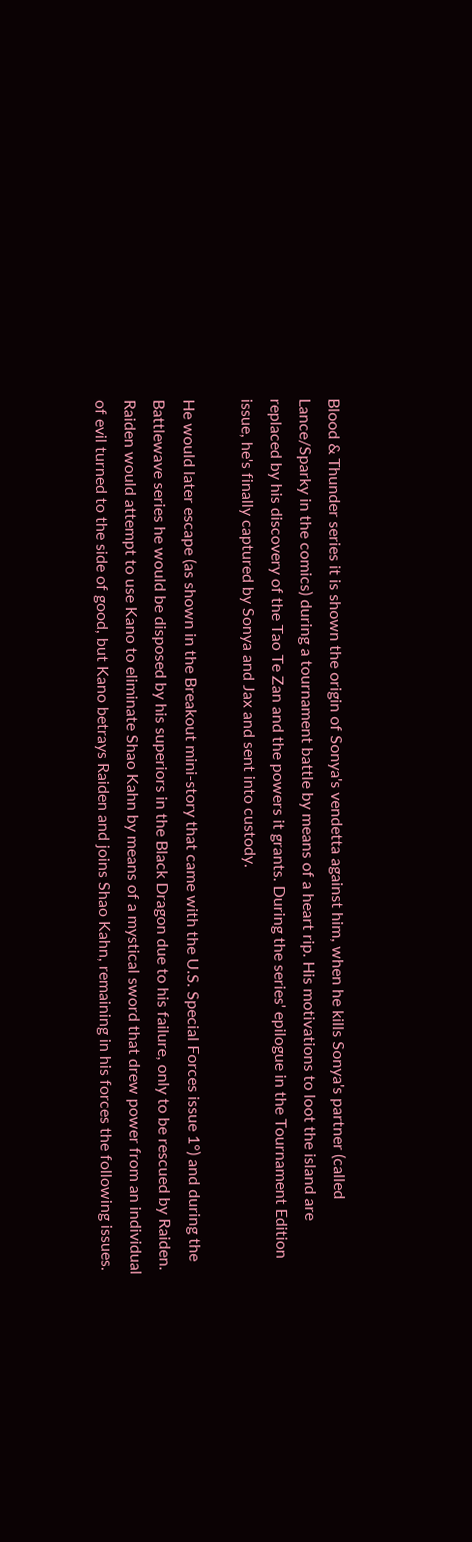Blood & Thunder series it is shown the origin of Sonya's vendetta against him, when he kills Sonya's partner (called Lance/Sparky in the comics) during a tournament battle by means of a heart rip. His motivations to loot the island are replaced by his discovery of the Tao Te Zan and the powers it grants. During the series' epilogue in the Tournament Edition issue, he's finally captured by Sonya and Jax and sent into custody.

He would later escape (as shown in the Breakout mini-story that came with the U.S. Special Forces issue 1°) and during the Battlewave series he would be disposed by his superiors in the Black Dragon due to his failure, only to be rescued by Raiden. Raiden would attempt to use Kano to eliminate Shao Kahn by means of a mystical sword that drew power from an individual of evil turned to the side of good, but Kano betrays Raiden and joins Shao Kahn, remaining in his forces the following issues.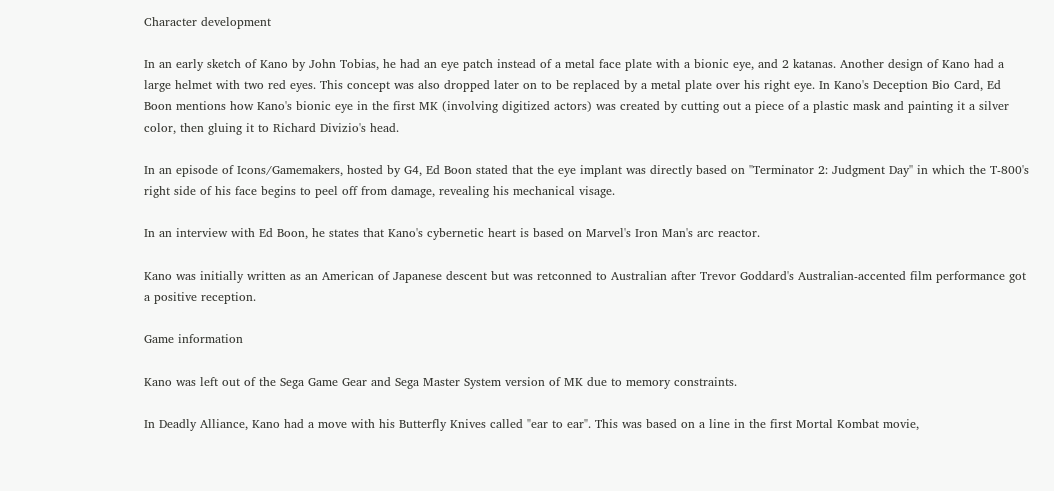Character development

In an early sketch of Kano by John Tobias, he had an eye patch instead of a metal face plate with a bionic eye, and 2 katanas. Another design of Kano had a large helmet with two red eyes. This concept was also dropped later on to be replaced by a metal plate over his right eye. In Kano's Deception Bio Card, Ed Boon mentions how Kano's bionic eye in the first MK (involving digitized actors) was created by cutting out a piece of a plastic mask and painting it a silver color, then gluing it to Richard Divizio's head.

In an episode of Icons/Gamemakers, hosted by G4, Ed Boon stated that the eye implant was directly based on ''Terminator 2: Judgment Day'' in which the T-800's right side of his face begins to peel off from damage, revealing his mechanical visage.

In an interview with Ed Boon, he states that Kano's cybernetic heart is based on Marvel's Iron Man's arc reactor.

Kano was initially written as an American of Japanese descent but was retconned to Australian after Trevor Goddard's Australian-accented film performance got a positive reception.

Game information

Kano was left out of the Sega Game Gear and Sega Master System version of MK due to memory constraints.

In Deadly Alliance, Kano had a move with his Butterfly Knives called "ear to ear". This was based on a line in the first Mortal Kombat movie,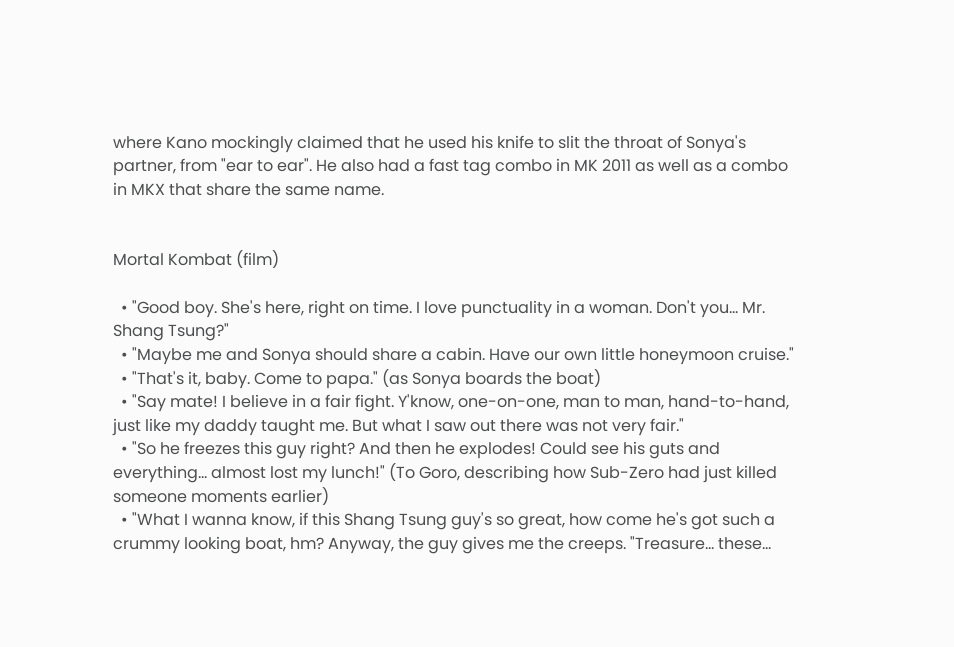where Kano mockingly claimed that he used his knife to slit the throat of Sonya's partner, from "ear to ear". He also had a fast tag combo in MK 2011 as well as a combo in MKX that share the same name.


Mortal Kombat (film)

  • "Good boy. She's here, right on time. I love punctuality in a woman. Don't you... Mr. Shang Tsung?"
  • "Maybe me and Sonya should share a cabin. Have our own little honeymoon cruise."
  • "That's it, baby. Come to papa." (as Sonya boards the boat)
  • "Say mate! I believe in a fair fight. Y'know, one-on-one, man to man, hand-to-hand, just like my daddy taught me. But what I saw out there was not very fair."
  • "So he freezes this guy right? And then he explodes! Could see his guts and everything... almost lost my lunch!" (To Goro, describing how Sub-Zero had just killed someone moments earlier)
  • "What I wanna know, if this Shang Tsung guy's so great, how come he's got such a crummy looking boat, hm? Anyway, the guy gives me the creeps. "Treasure... these...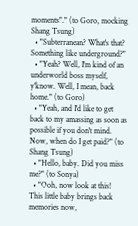moments"." (to Goro, mocking Shang Tsung)
  • "Subterranean? What's that? Something like underground?"
  • "Yeah? Well, I'm kind of an underworld boss myself, y'know. Well, I mean, back home." (to Goro)
  • "Yeah, and I'd like to get back to my amassing as soon as possible if you don't mind. Now, when do I get paid?" (to Shang Tsung)
  • "Hello, baby. Did you miss me?" (to Sonya)
  • "Ooh, now look at this! This little baby brings back memories now,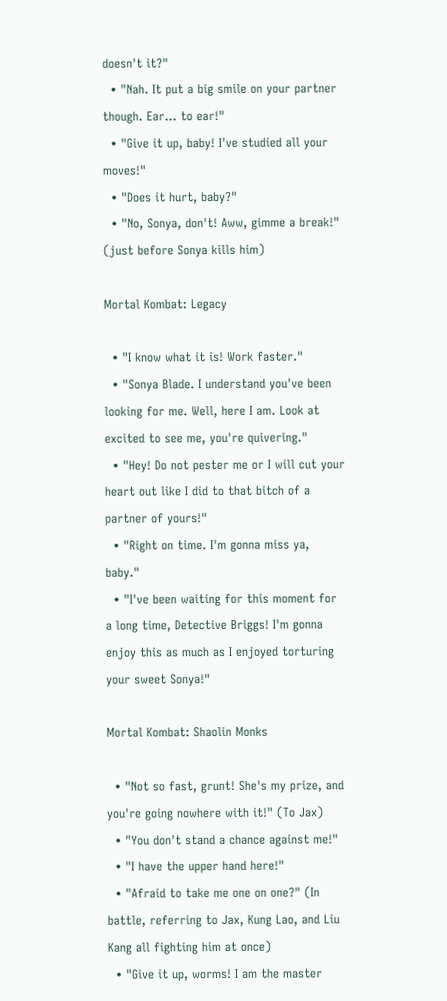doesn't it?"
  • "Nah. It put a big smile on your partner though. Ear... to ear!"
  • "Give it up, baby! I've studied all your moves!"
  • "Does it hurt, baby?"
  • "No, Sonya, don't! Aww, gimme a break!" (just before Sonya kills him)

Mortal Kombat: Legacy

  • "I know what it is! Work faster."
  • "Sonya Blade. I understand you've been looking for me. Well, here I am. Look at excited to see me, you're quivering."
  • "Hey! Do not pester me or I will cut your heart out like I did to that bitch of a partner of yours!"
  • "Right on time. I'm gonna miss ya, baby."
  • "I've been waiting for this moment for a long time, Detective Briggs! I'm gonna enjoy this as much as I enjoyed torturing your sweet Sonya!"

Mortal Kombat: Shaolin Monks

  • "Not so fast, grunt! She's my prize, and you're going nowhere with it!" (To Jax)
  • "You don't stand a chance against me!"
  • "I have the upper hand here!"
  • "Afraid to take me one on one?" (In battle, referring to Jax, Kung Lao, and Liu Kang all fighting him at once)
  • "Give it up, worms! I am the master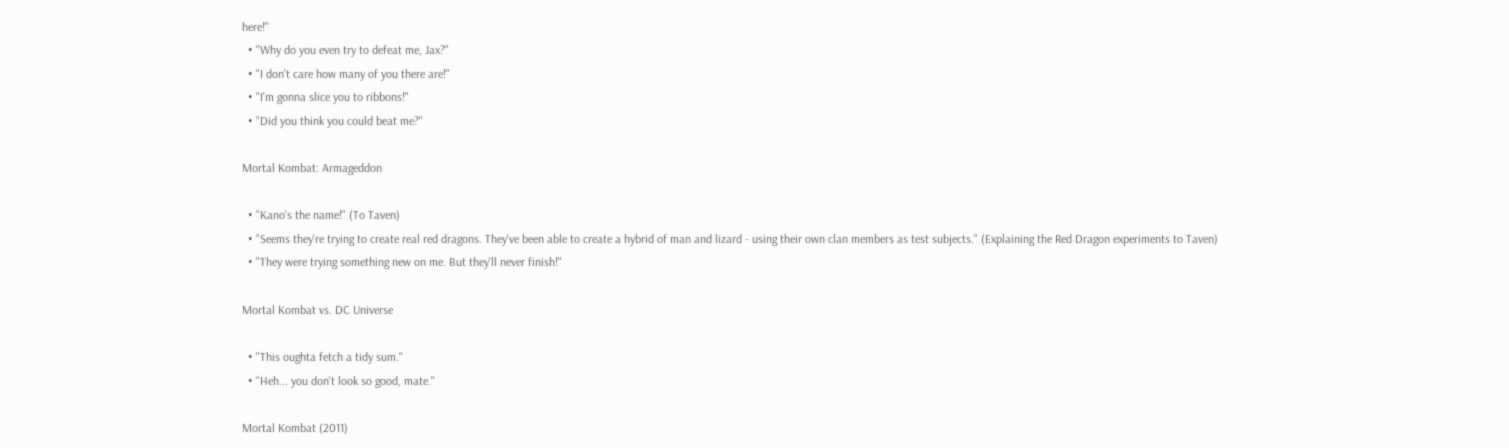here!"
  • "Why do you even try to defeat me, Jax?"
  • "I don't care how many of you there are!"
  • "I'm gonna slice you to ribbons!"
  • "Did you think you could beat me?"

Mortal Kombat: Armageddon

  • "Kano's the name!" (To Taven)
  • "Seems they're trying to create real red dragons. They've been able to create a hybrid of man and lizard - using their own clan members as test subjects." (Explaining the Red Dragon experiments to Taven)
  • "They were trying something new on me. But they'll never finish!"

Mortal Kombat vs. DC Universe

  • "This oughta fetch a tidy sum."
  • "Heh... you don't look so good, mate."

Mortal Kombat (2011)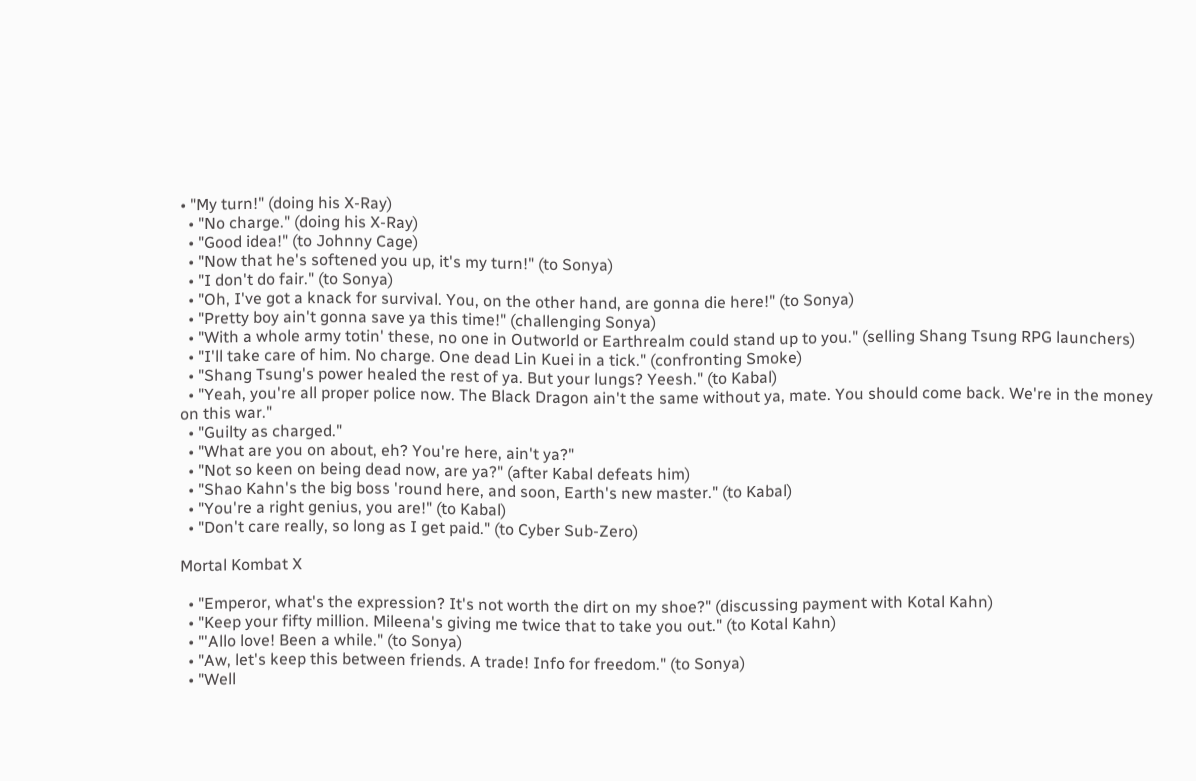• "My turn!" (doing his X-Ray)
  • "No charge." (doing his X-Ray)
  • "Good idea!" (to Johnny Cage)
  • "Now that he's softened you up, it's my turn!" (to Sonya)
  • "I don't do fair." (to Sonya)
  • "Oh, I've got a knack for survival. You, on the other hand, are gonna die here!" (to Sonya)
  • "Pretty boy ain't gonna save ya this time!" (challenging Sonya)
  • "With a whole army totin' these, no one in Outworld or Earthrealm could stand up to you." (selling Shang Tsung RPG launchers)
  • "I'll take care of him. No charge. One dead Lin Kuei in a tick." (confronting Smoke)
  • "Shang Tsung's power healed the rest of ya. But your lungs? Yeesh." (to Kabal)
  • "Yeah, you're all proper police now. The Black Dragon ain't the same without ya, mate. You should come back. We're in the money on this war."
  • "Guilty as charged."
  • "What are you on about, eh? You're here, ain't ya?"
  • "Not so keen on being dead now, are ya?" (after Kabal defeats him)
  • "Shao Kahn's the big boss 'round here, and soon, Earth's new master." (to Kabal)
  • "You're a right genius, you are!" (to Kabal)
  • "Don't care really, so long as I get paid." (to Cyber Sub-Zero)

Mortal Kombat X

  • "Emperor, what's the expression? It's not worth the dirt on my shoe?" (discussing payment with Kotal Kahn)
  • "Keep your fifty million. Mileena's giving me twice that to take you out." (to Kotal Kahn)
  • "'Allo love! Been a while." (to Sonya)
  • "Aw, let's keep this between friends. A trade! Info for freedom." (to Sonya)
  • "Well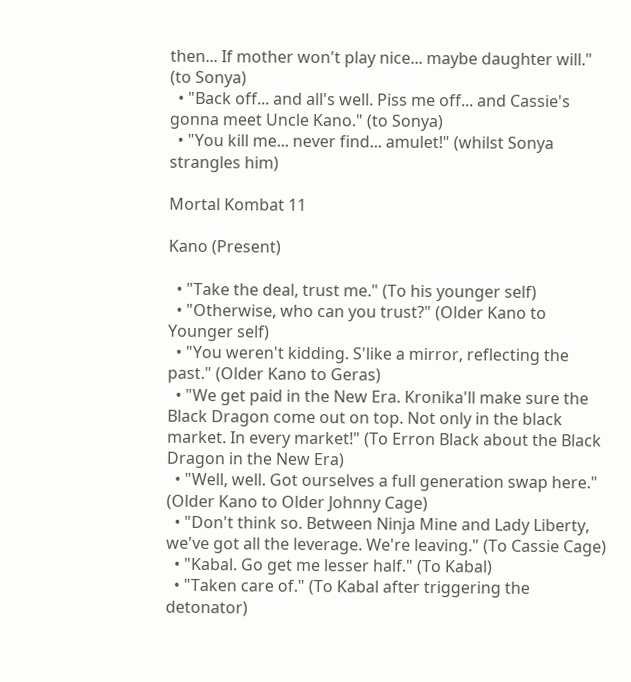then... If mother won't play nice... maybe daughter will." (to Sonya)
  • "Back off... and all's well. Piss me off... and Cassie's gonna meet Uncle Kano." (to Sonya)
  • "You kill me... never find... amulet!" (whilst Sonya strangles him)

Mortal Kombat 11

Kano (Present)

  • "Take the deal, trust me." (To his younger self)
  • "Otherwise, who can you trust?" (Older Kano to Younger self)
  • "You weren't kidding. S'like a mirror, reflecting the past." (Older Kano to Geras)
  • "We get paid in the New Era. Kronika'll make sure the Black Dragon come out on top. Not only in the black market. In every market!" (To Erron Black about the Black Dragon in the New Era)
  • "Well, well. Got ourselves a full generation swap here." (Older Kano to Older Johnny Cage)
  • "Don't think so. Between Ninja Mine and Lady Liberty, we've got all the leverage. We're leaving." (To Cassie Cage)
  • "Kabal. Go get me lesser half." (To Kabal)
  • "Taken care of." (To Kabal after triggering the detonator)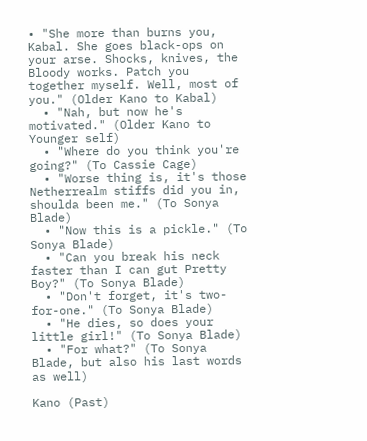• "She more than burns you, Kabal. She goes black-ops on your arse. Shocks, knives, the Bloody works. Patch you together myself. Well, most of you." (Older Kano to Kabal)
  • "Nah, but now he's motivated." (Older Kano to Younger self)
  • "Where do you think you're going?" (To Cassie Cage)
  • "Worse thing is, it's those Netherrealm stiffs did you in, shoulda been me." (To Sonya Blade)
  • "Now this is a pickle." (To Sonya Blade)
  • "Can you break his neck faster than I can gut Pretty Boy?" (To Sonya Blade)
  • "Don't forget, it's two-for-one." (To Sonya Blade)
  • "He dies, so does your little girl!" (To Sonya Blade)
  • "For what?" (To Sonya Blade, but also his last words as well)

Kano (Past)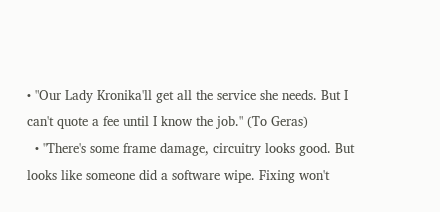• "Our Lady Kronika'll get all the service she needs. But I can't quote a fee until I know the job." (To Geras)
  • "There's some frame damage, circuitry looks good. But looks like someone did a software wipe. Fixing won't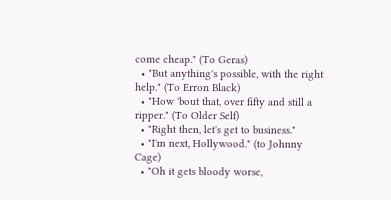come cheap." (To Geras)
  • "But anything's possible, with the right help." (To Erron Black)
  • "How 'bout that, over fifty and still a ripper." (To Older Self)
  • "Right then, let's get to business."
  • "I'm next, Hollywood." (to Johnny Cage)
  • "Oh it gets bloody worse,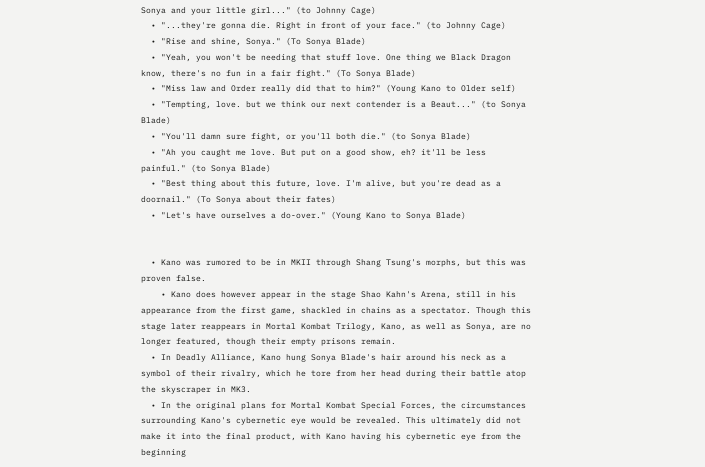Sonya and your little girl..." (to Johnny Cage)
  • "...they're gonna die. Right in front of your face." (to Johnny Cage)
  • "Rise and shine, Sonya." (To Sonya Blade)
  • "Yeah, you won't be needing that stuff love. One thing we Black Dragon know, there's no fun in a fair fight." (To Sonya Blade)
  • "Miss law and Order really did that to him?" (Young Kano to Older self)
  • "Tempting, love. but we think our next contender is a Beaut..." (to Sonya Blade)
  • "You'll damn sure fight, or you'll both die." (to Sonya Blade)
  • "Ah you caught me love. But put on a good show, eh? it'll be less painful." (to Sonya Blade)
  • "Best thing about this future, love. I'm alive, but you're dead as a doornail." (To Sonya about their fates)
  • "Let's have ourselves a do-over." (Young Kano to Sonya Blade)


  • Kano was rumored to be in MKII through Shang Tsung's morphs, but this was proven false.
    • Kano does however appear in the stage Shao Kahn's Arena, still in his appearance from the first game, shackled in chains as a spectator. Though this stage later reappears in Mortal Kombat Trilogy, Kano, as well as Sonya, are no longer featured, though their empty prisons remain.
  • In Deadly Alliance, Kano hung Sonya Blade's hair around his neck as a symbol of their rivalry, which he tore from her head during their battle atop the skyscraper in MK3.
  • In the original plans for Mortal Kombat Special Forces, the circumstances surrounding Kano's cybernetic eye would be revealed. This ultimately did not make it into the final product, with Kano having his cybernetic eye from the beginning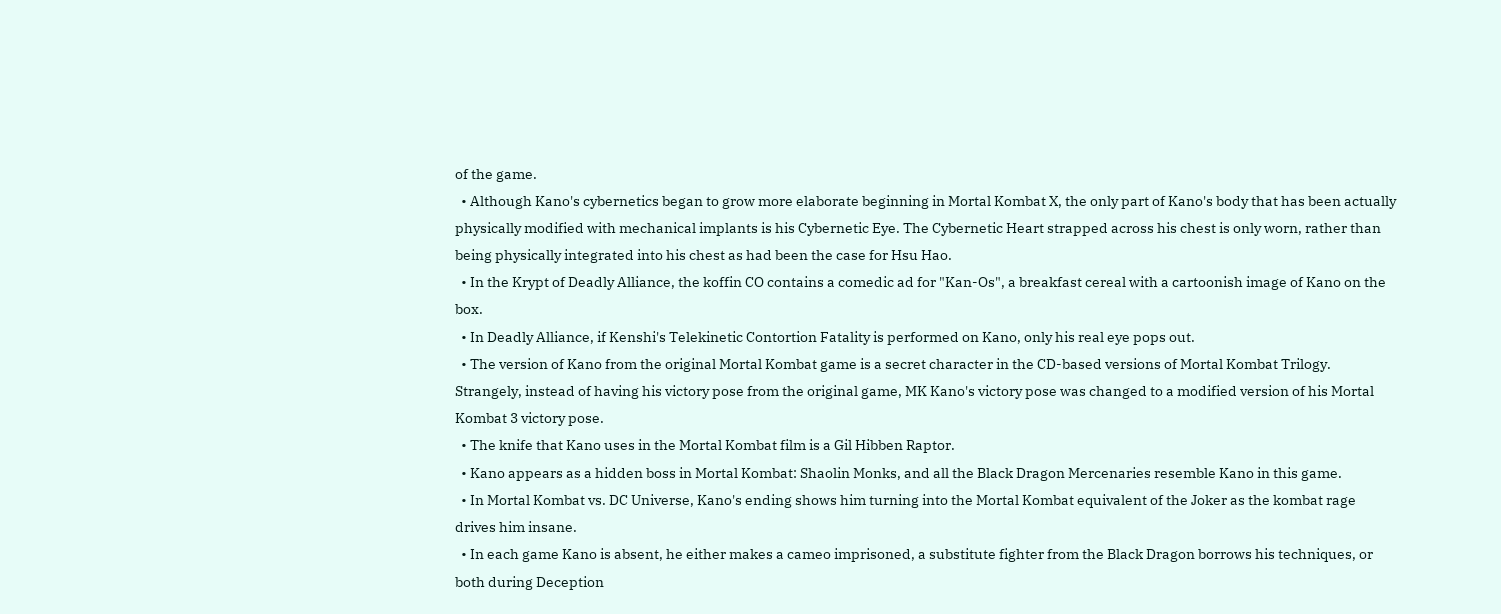of the game.
  • Although Kano's cybernetics began to grow more elaborate beginning in Mortal Kombat X, the only part of Kano's body that has been actually physically modified with mechanical implants is his Cybernetic Eye. The Cybernetic Heart strapped across his chest is only worn, rather than being physically integrated into his chest as had been the case for Hsu Hao.
  • In the Krypt of Deadly Alliance, the koffin CO contains a comedic ad for "Kan-Os", a breakfast cereal with a cartoonish image of Kano on the box.
  • In Deadly Alliance, if Kenshi's Telekinetic Contortion Fatality is performed on Kano, only his real eye pops out.
  • The version of Kano from the original Mortal Kombat game is a secret character in the CD-based versions of Mortal Kombat Trilogy. Strangely, instead of having his victory pose from the original game, MK Kano's victory pose was changed to a modified version of his Mortal Kombat 3 victory pose.
  • The knife that Kano uses in the Mortal Kombat film is a Gil Hibben Raptor.
  • Kano appears as a hidden boss in Mortal Kombat: Shaolin Monks, and all the Black Dragon Mercenaries resemble Kano in this game.
  • In Mortal Kombat vs. DC Universe, Kano's ending shows him turning into the Mortal Kombat equivalent of the Joker as the kombat rage drives him insane.
  • In each game Kano is absent, he either makes a cameo imprisoned, a substitute fighter from the Black Dragon borrows his techniques, or both during Deception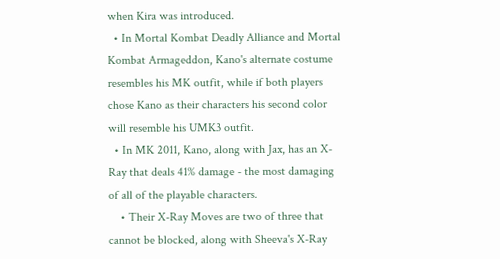when Kira was introduced.
  • In Mortal Kombat Deadly Alliance and Mortal Kombat Armageddon, Kano's alternate costume resembles his MK outfit, while if both players chose Kano as their characters his second color will resemble his UMK3 outfit.
  • In MK 2011, Kano, along with Jax, has an X-Ray that deals 41% damage - the most damaging of all of the playable characters.
    • Their X-Ray Moves are two of three that cannot be blocked, along with Sheeva's X-Ray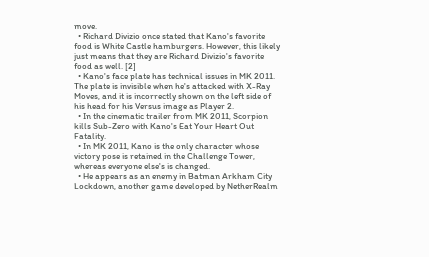move.
  • Richard Divizio once stated that Kano's favorite food is White Castle hamburgers. However, this likely just means that they are Richard Divizio's favorite food as well. [2]
  • Kano's face plate has technical issues in MK 2011. The plate is invisible when he's attacked with X-Ray Moves, and it is incorrectly shown on the left side of his head for his Versus image as Player 2.
  • In the cinematic trailer from MK 2011, Scorpion kills Sub-Zero with Kano's Eat Your Heart Out Fatality.
  • In MK 2011, Kano is the only character whose victory pose is retained in the Challenge Tower, whereas everyone else's is changed.
  • He appears as an enemy in Batman Arkham City Lockdown, another game developed by NetherRealm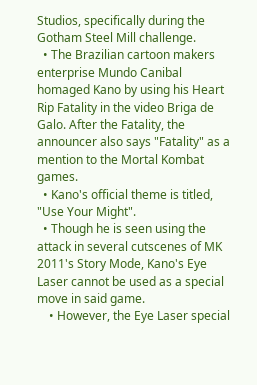Studios, specifically during the Gotham Steel Mill challenge.
  • The Brazilian cartoon makers enterprise Mundo Canibal homaged Kano by using his Heart Rip Fatality in the video Briga de Galo. After the Fatality, the announcer also says "Fatality" as a mention to the Mortal Kombat games.
  • Kano's official theme is titled, "Use Your Might".
  • Though he is seen using the attack in several cutscenes of MK 2011's Story Mode, Kano's Eye Laser cannot be used as a special move in said game.
    • However, the Eye Laser special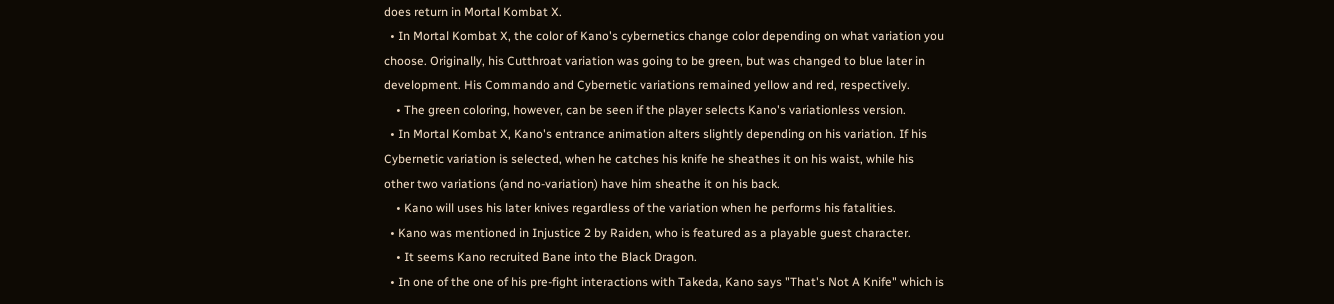does return in Mortal Kombat X.
  • In Mortal Kombat X, the color of Kano's cybernetics change color depending on what variation you choose. Originally, his Cutthroat variation was going to be green, but was changed to blue later in development. His Commando and Cybernetic variations remained yellow and red, respectively.
    • The green coloring, however, can be seen if the player selects Kano's variationless version.
  • In Mortal Kombat X, Kano's entrance animation alters slightly depending on his variation. If his Cybernetic variation is selected, when he catches his knife he sheathes it on his waist, while his other two variations (and no-variation) have him sheathe it on his back.
    • Kano will uses his later knives regardless of the variation when he performs his fatalities.
  • Kano was mentioned in Injustice 2 by Raiden, who is featured as a playable guest character.
    • It seems Kano recruited Bane into the Black Dragon.
  • In one of the one of his pre-fight interactions with Takeda, Kano says "That's Not A Knife" which is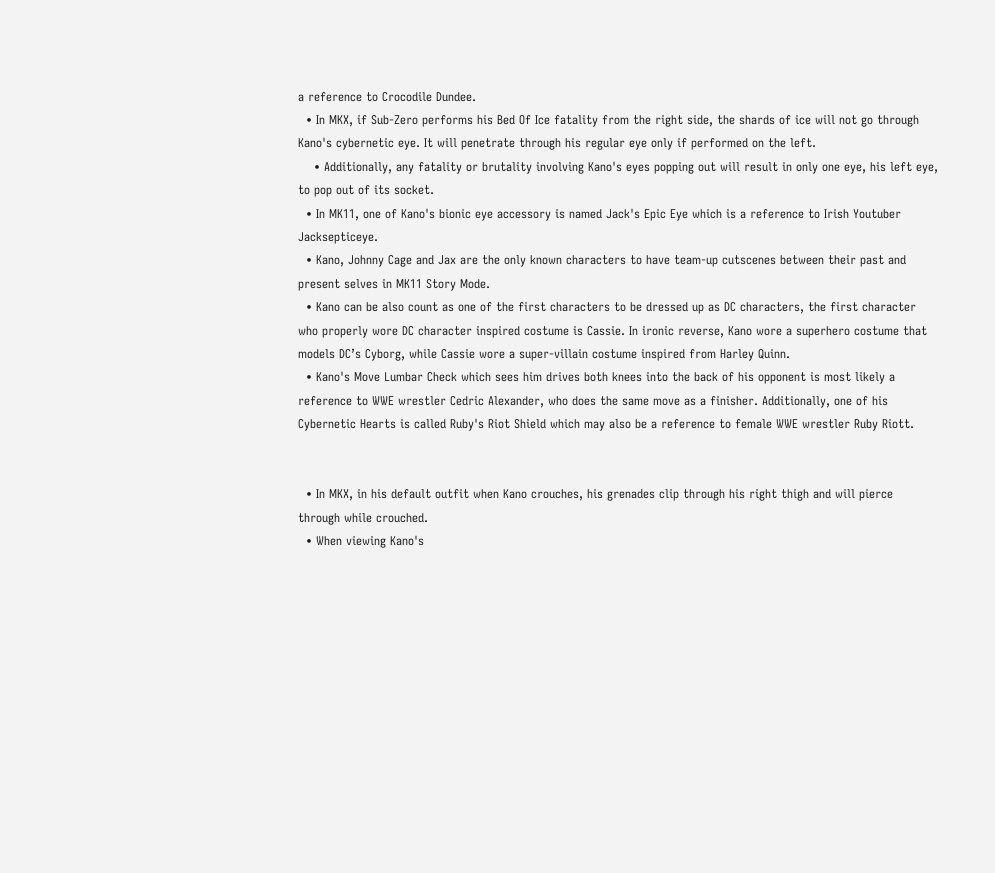a reference to Crocodile Dundee.
  • In MKX, if Sub-Zero performs his Bed Of Ice fatality from the right side, the shards of ice will not go through Kano's cybernetic eye. It will penetrate through his regular eye only if performed on the left.
    • Additionally, any fatality or brutality involving Kano's eyes popping out will result in only one eye, his left eye, to pop out of its socket.
  • In MK11, one of Kano's bionic eye accessory is named Jack's Epic Eye which is a reference to Irish Youtuber Jacksepticeye.
  • Kano, Johnny Cage and Jax are the only known characters to have team-up cutscenes between their past and present selves in MK11 Story Mode.
  • Kano can be also count as one of the first characters to be dressed up as DC characters, the first character who properly wore DC character inspired costume is Cassie. In ironic reverse, Kano wore a superhero costume that models DC’s Cyborg, while Cassie wore a super-villain costume inspired from Harley Quinn.
  • Kano's Move Lumbar Check which sees him drives both knees into the back of his opponent is most likely a reference to WWE wrestler Cedric Alexander, who does the same move as a finisher. Additionally, one of his Cybernetic Hearts is called Ruby's Riot Shield which may also be a reference to female WWE wrestler Ruby Riott.


  • In MKX, in his default outfit when Kano crouches, his grenades clip through his right thigh and will pierce through while crouched.
  • When viewing Kano's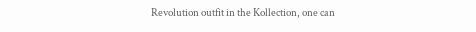Revolution outfit in the Kollection, one can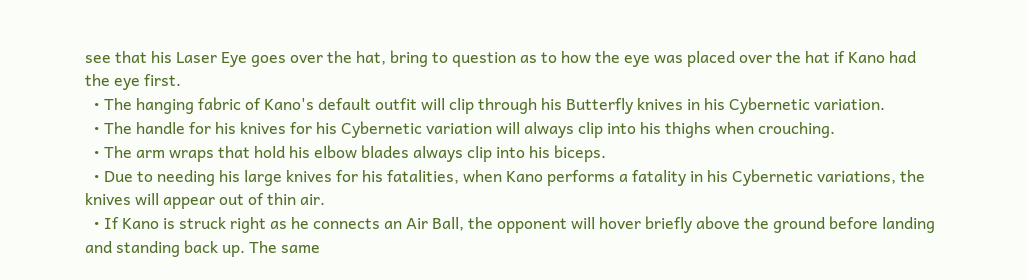see that his Laser Eye goes over the hat, bring to question as to how the eye was placed over the hat if Kano had the eye first.
  • The hanging fabric of Kano's default outfit will clip through his Butterfly knives in his Cybernetic variation.
  • The handle for his knives for his Cybernetic variation will always clip into his thighs when crouching.
  • The arm wraps that hold his elbow blades always clip into his biceps.
  • Due to needing his large knives for his fatalities, when Kano performs a fatality in his Cybernetic variations, the knives will appear out of thin air.
  • If Kano is struck right as he connects an Air Ball, the opponent will hover briefly above the ground before landing and standing back up. The same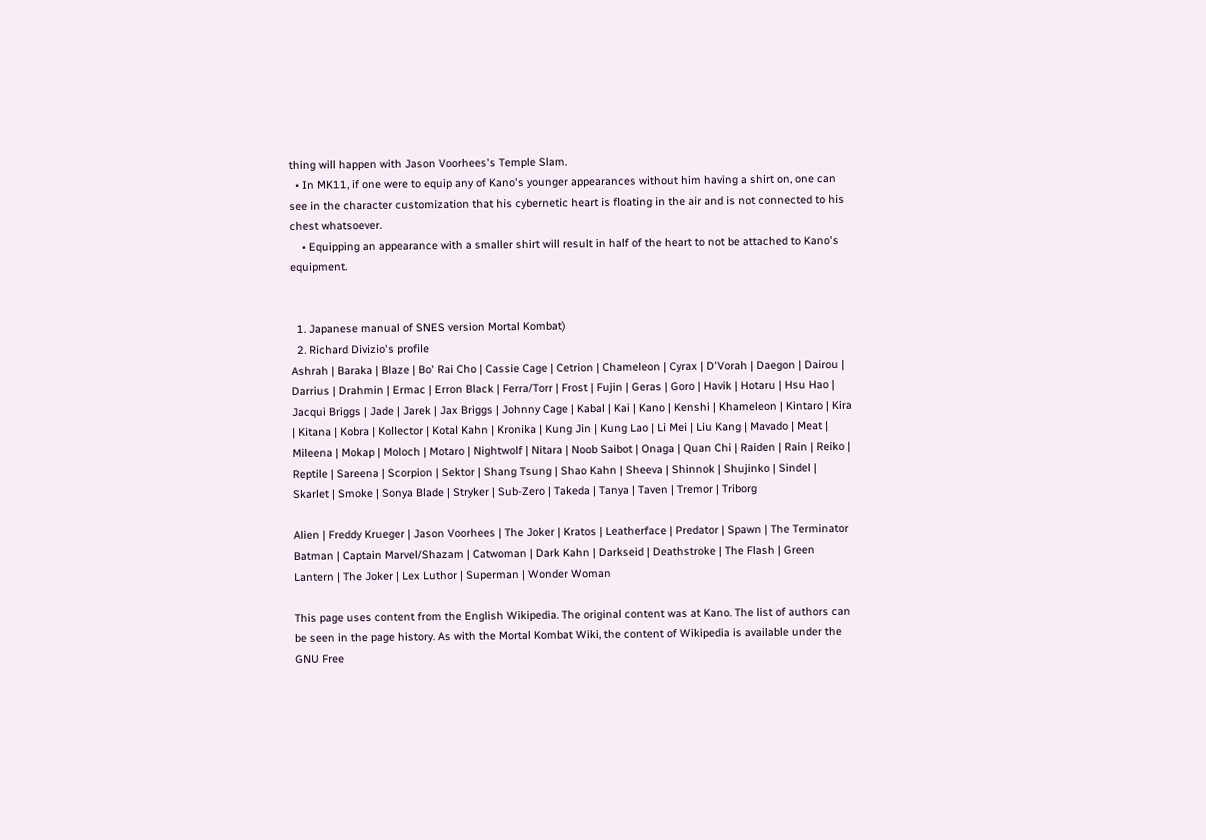thing will happen with Jason Voorhees's Temple Slam.
  • In MK11, if one were to equip any of Kano's younger appearances without him having a shirt on, one can see in the character customization that his cybernetic heart is floating in the air and is not connected to his chest whatsoever.
    • Equipping an appearance with a smaller shirt will result in half of the heart to not be attached to Kano's equipment.


  1. Japanese manual of SNES version Mortal Kombat)
  2. Richard Divizio's profile
Ashrah | Baraka | Blaze | Bo' Rai Cho | Cassie Cage | Cetrion | Chameleon | Cyrax | D'Vorah | Daegon | Dairou | Darrius | Drahmin | Ermac | Erron Black | Ferra/Torr | Frost | Fujin | Geras | Goro | Havik | Hotaru | Hsu Hao | Jacqui Briggs | Jade | Jarek | Jax Briggs | Johnny Cage | Kabal | Kai | Kano | Kenshi | Khameleon | Kintaro | Kira | Kitana | Kobra | Kollector | Kotal Kahn | Kronika | Kung Jin | Kung Lao | Li Mei | Liu Kang | Mavado | Meat | Mileena | Mokap | Moloch | Motaro | Nightwolf | Nitara | Noob Saibot | Onaga | Quan Chi | Raiden | Rain | Reiko | Reptile | Sareena | Scorpion | Sektor | Shang Tsung | Shao Kahn | Sheeva | Shinnok | Shujinko | Sindel | Skarlet | Smoke | Sonya Blade | Stryker | Sub-Zero | Takeda | Tanya | Taven | Tremor | Triborg

Alien | Freddy Krueger | Jason Voorhees | The Joker | Kratos | Leatherface | Predator | Spawn | The Terminator
Batman | Captain Marvel/Shazam | Catwoman | Dark Kahn | Darkseid | Deathstroke | The Flash | Green Lantern | The Joker | Lex Luthor | Superman | Wonder Woman

This page uses content from the English Wikipedia. The original content was at Kano. The list of authors can be seen in the page history. As with the Mortal Kombat Wiki, the content of Wikipedia is available under the GNU Free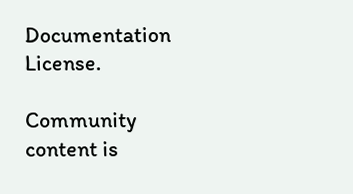Documentation License.

Community content is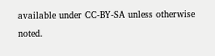available under CC-BY-SA unless otherwise noted.